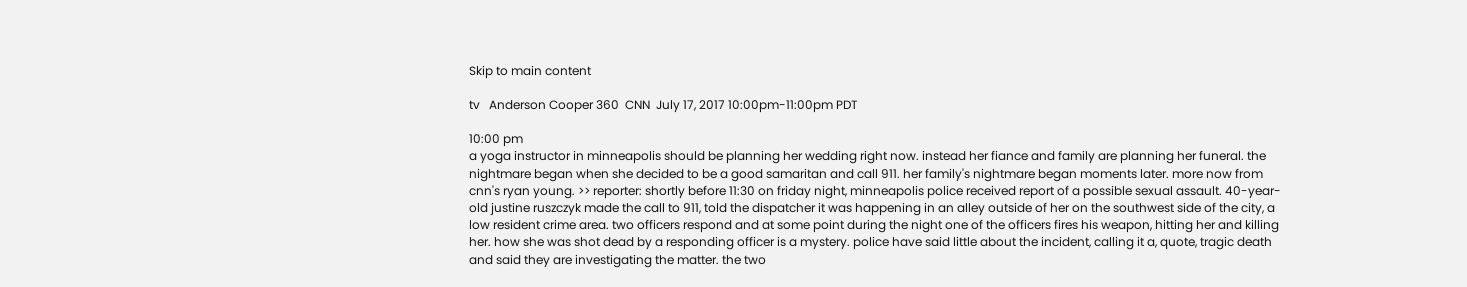Skip to main content

tv   Anderson Cooper 360  CNN  July 17, 2017 10:00pm-11:00pm PDT

10:00 pm
a yoga instructor in minneapolis should be planning her wedding right now. instead her fiance and family are planning her funeral. the nightmare began when she decided to be a good samaritan and call 911. her family's nightmare began moments later. more now from cnn's ryan young. >> reporter: shortly before 11:30 on friday night, minneapolis police received report of a possible sexual assault. 40-year-old justine ruszczyk made the call to 911, told the dispatcher it was happening in an alley outside of her on the southwest side of the city, a low resident crime area. two officers respond and at some point during the night one of the officers fires his weapon, hitting her and killing her. how she was shot dead by a responding officer is a mystery. police have said little about the incident, calling it a, quote, tragic death and said they are investigating the matter. the two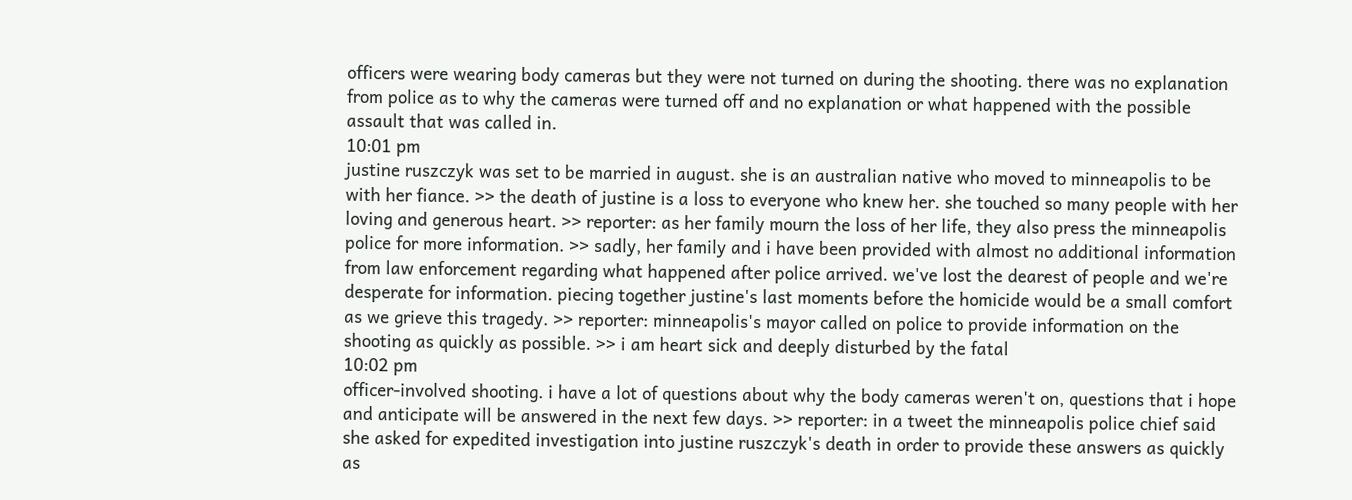officers were wearing body cameras but they were not turned on during the shooting. there was no explanation from police as to why the cameras were turned off and no explanation or what happened with the possible assault that was called in.
10:01 pm
justine ruszczyk was set to be married in august. she is an australian native who moved to minneapolis to be with her fiance. >> the death of justine is a loss to everyone who knew her. she touched so many people with her loving and generous heart. >> reporter: as her family mourn the loss of her life, they also press the minneapolis police for more information. >> sadly, her family and i have been provided with almost no additional information from law enforcement regarding what happened after police arrived. we've lost the dearest of people and we're desperate for information. piecing together justine's last moments before the homicide would be a small comfort as we grieve this tragedy. >> reporter: minneapolis's mayor called on police to provide information on the shooting as quickly as possible. >> i am heart sick and deeply disturbed by the fatal
10:02 pm
officer-involved shooting. i have a lot of questions about why the body cameras weren't on, questions that i hope and anticipate will be answered in the next few days. >> reporter: in a tweet the minneapolis police chief said she asked for expedited investigation into justine ruszczyk's death in order to provide these answers as quickly as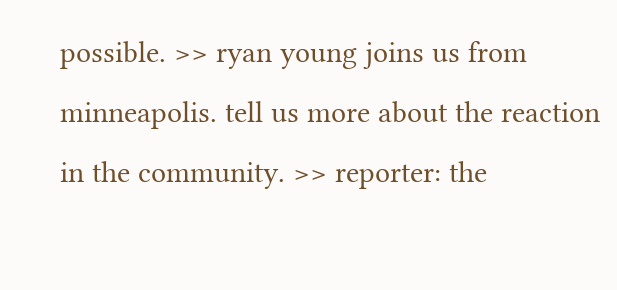possible. >> ryan young joins us from minneapolis. tell us more about the reaction in the community. >> reporter: the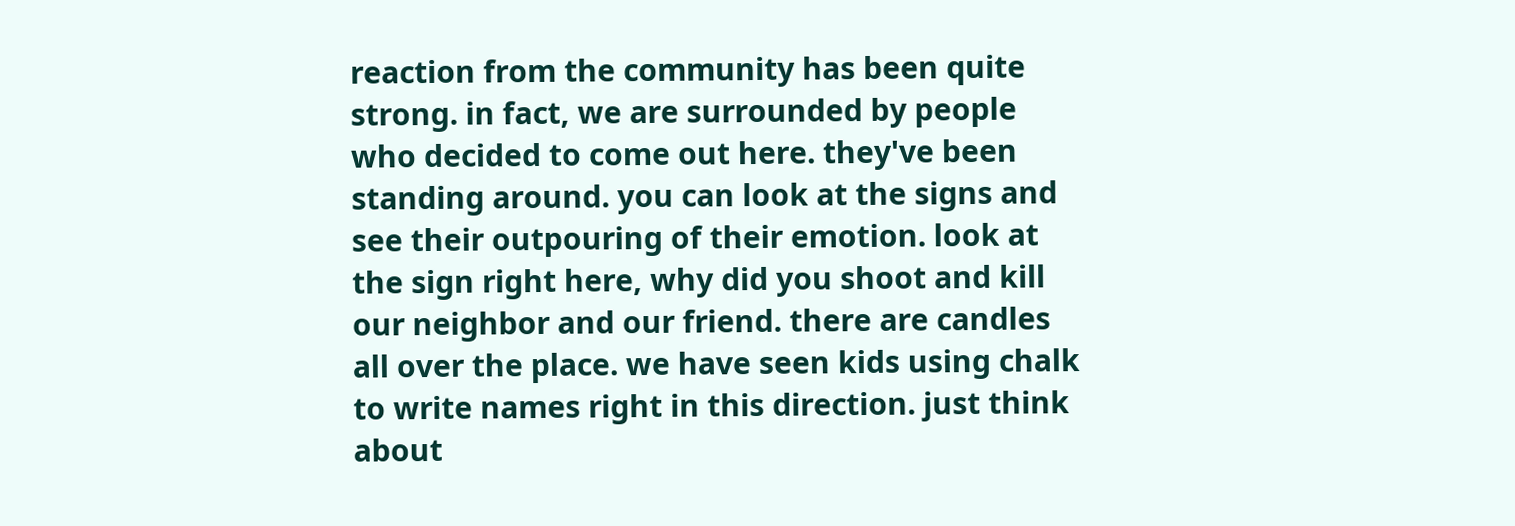reaction from the community has been quite strong. in fact, we are surrounded by people who decided to come out here. they've been standing around. you can look at the signs and see their outpouring of their emotion. look at the sign right here, why did you shoot and kill our neighbor and our friend. there are candles all over the place. we have seen kids using chalk to write names right in this direction. just think about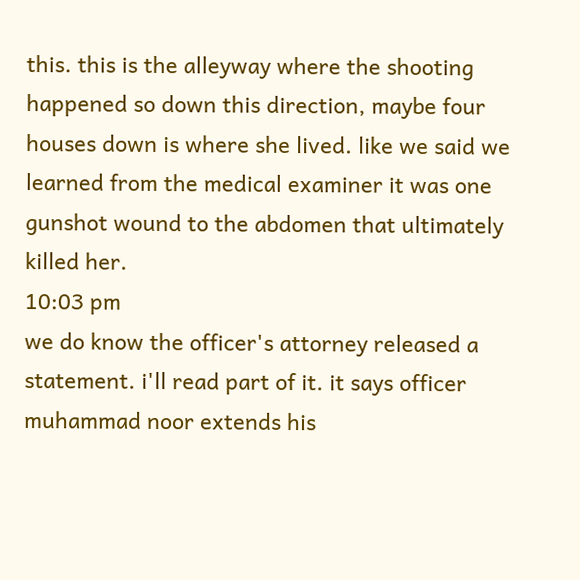this. this is the alleyway where the shooting happened so down this direction, maybe four houses down is where she lived. like we said we learned from the medical examiner it was one gunshot wound to the abdomen that ultimately killed her.
10:03 pm
we do know the officer's attorney released a statement. i'll read part of it. it says officer muhammad noor extends his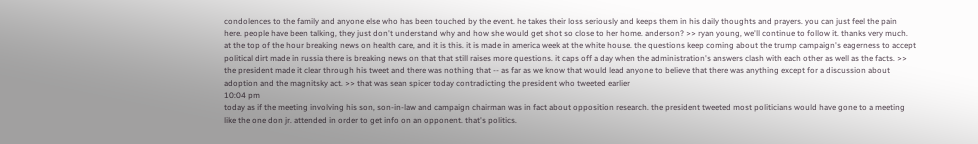condolences to the family and anyone else who has been touched by the event. he takes their loss seriously and keeps them in his daily thoughts and prayers. you can just feel the pain here. people have been talking, they just don't understand why and how she would get shot so close to her home. anderson? >> ryan young, we'll continue to follow it. thanks very much. at the top of the hour breaking news on health care, and it is this. it is made in america week at the white house. the questions keep coming about the trump campaign's eagerness to accept political dirt made in russia there is breaking news on that that still raises more questions. it caps off a day when the administration's answers clash with each other as well as the facts. >> the president made it clear through his tweet and there was nothing that -- as far as we know that would lead anyone to believe that there was anything except for a discussion about adoption and the magnitsky act. >> that was sean spicer today contradicting the president who tweeted earlier
10:04 pm
today as if the meeting involving his son, son-in-law and campaign chairman was in fact about opposition research. the president tweeted most politicians would have gone to a meeting like the one don jr. attended in order to get info on an opponent. that's politics.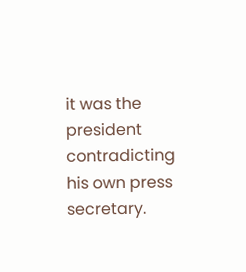it was the president contradicting his own press secretary.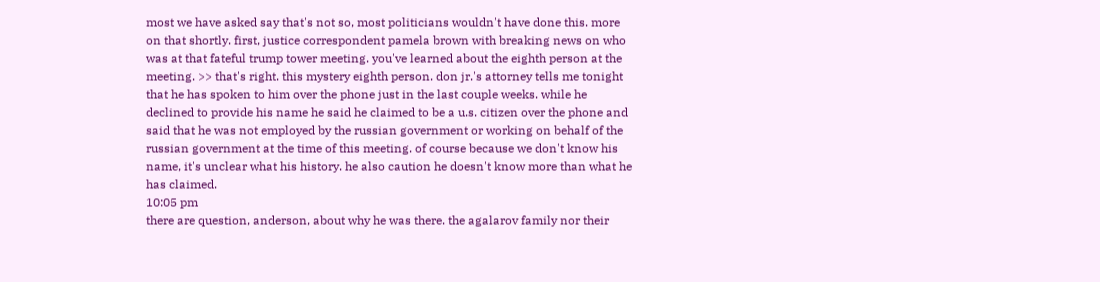most we have asked say that's not so, most politicians wouldn't have done this. more on that shortly. first, justice correspondent pamela brown with breaking news on who was at that fateful trump tower meeting. you've learned about the eighth person at the meeting. >> that's right. this mystery eighth person. don jr.'s attorney tells me tonight that he has spoken to him over the phone just in the last couple weeks. while he declined to provide his name he said he claimed to be a u.s. citizen over the phone and said that he was not employed by the russian government or working on behalf of the russian government at the time of this meeting. of course because we don't know his name, it's unclear what his history. he also caution he doesn't know more than what he has claimed.
10:05 pm
there are question, anderson, about why he was there. the agalarov family nor their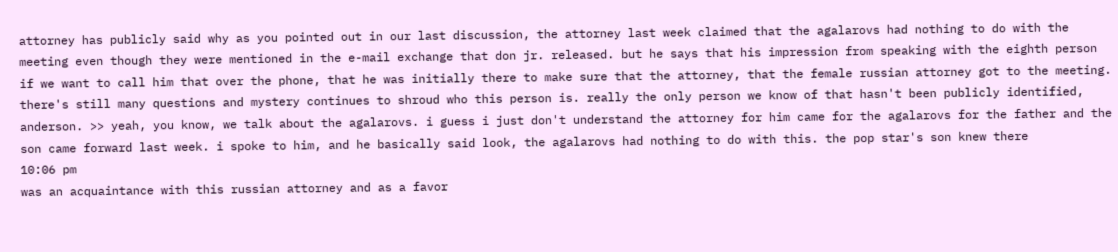attorney has publicly said why as you pointed out in our last discussion, the attorney last week claimed that the agalarovs had nothing to do with the meeting even though they were mentioned in the e-mail exchange that don jr. released. but he says that his impression from speaking with the eighth person if we want to call him that over the phone, that he was initially there to make sure that the attorney, that the female russian attorney got to the meeting. there's still many questions and mystery continues to shroud who this person is. really the only person we know of that hasn't been publicly identified, anderson. >> yeah, you know, we talk about the agalarovs. i guess i just don't understand the attorney for him came for the agalarovs for the father and the son came forward last week. i spoke to him, and he basically said look, the agalarovs had nothing to do with this. the pop star's son knew there
10:06 pm
was an acquaintance with this russian attorney and as a favor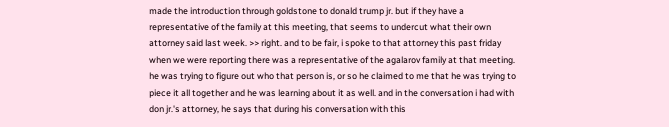made the introduction through goldstone to donald trump jr. but if they have a representative of the family at this meeting, that seems to undercut what their own attorney said last week. >> right. and to be fair, i spoke to that attorney this past friday when we were reporting there was a representative of the agalarov family at that meeting. he was trying to figure out who that person is, or so he claimed to me that he was trying to piece it all together and he was learning about it as well. and in the conversation i had with don jr.'s attorney, he says that during his conversation with this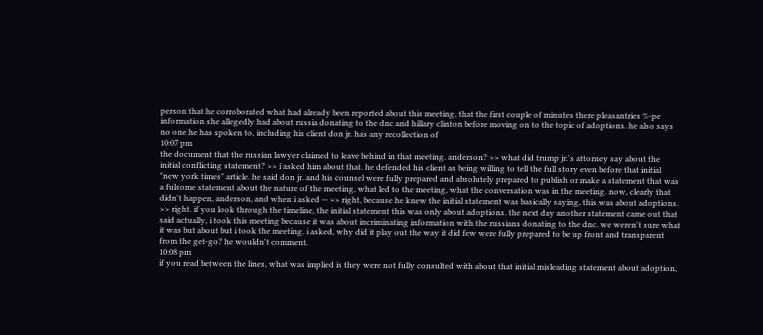person that he corroborated what had already been reported about this meeting, that the first couple of minutes there pleasantries %-pe information she allegedly had about russia donating to the dnc and hillary clinton before moving on to the topic of adoptions. he also says no one he has spoken to, including his client don jr. has any recollection of
10:07 pm
the document that the russian lawyer claimed to leave behind in that meeting. anderson? >> what did trump jr.'s attorney say about the initial conflicting statement? >> i asked him about that. he defended his client as being willing to tell the full story even before that initial "new york times" article. he said don jr. and his counsel were fully prepared and absolutely prepared to publish or make a statement that was a fulsome statement about the nature of the meeting, what led to the meeting, what the conversation was in the meeting. now, clearly that didn't happen, anderson, and when i asked -- >> right, because he knew the initial statement was basically saying, this was about adoptions. >> right. if you look through the timeline, the initial statement this was only about adoptions. the next day another statement came out that said actually, i took this meeting because it was about incriminating information with the russians donating to the dnc. we weren't sure what it was but about but i took the meeting. i asked, why did it play out the way it did few were fully prepared to be up front and transparent from the get-go? he wouldn't comment.
10:08 pm
if you read between the lines, what was implied is they were not fully consulted with about that initial misleading statement about adoption,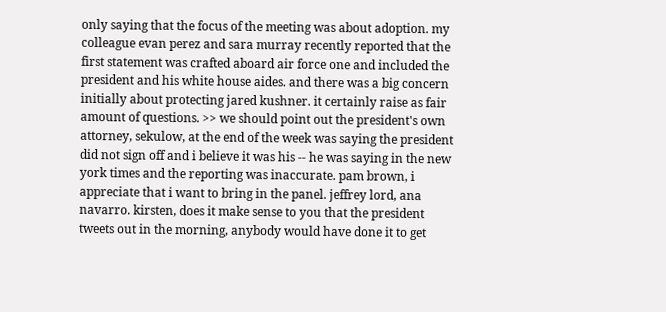only saying that the focus of the meeting was about adoption. my colleague evan perez and sara murray recently reported that the first statement was crafted aboard air force one and included the president and his white house aides. and there was a big concern initially about protecting jared kushner. it certainly raise as fair amount of questions. >> we should point out the president's own attorney, sekulow, at the end of the week was saying the president did not sign off and i believe it was his -- he was saying in the new york times and the reporting was inaccurate. pam brown, i appreciate that i want to bring in the panel. jeffrey lord, ana navarro. kirsten, does it make sense to you that the president tweets out in the morning, anybody would have done it to get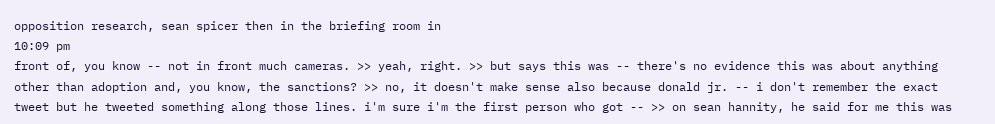opposition research, sean spicer then in the briefing room in
10:09 pm
front of, you know -- not in front much cameras. >> yeah, right. >> but says this was -- there's no evidence this was about anything other than adoption and, you know, the sanctions? >> no, it doesn't make sense also because donald jr. -- i don't remember the exact tweet but he tweeted something along those lines. i'm sure i'm the first person who got -- >> on sean hannity, he said for me this was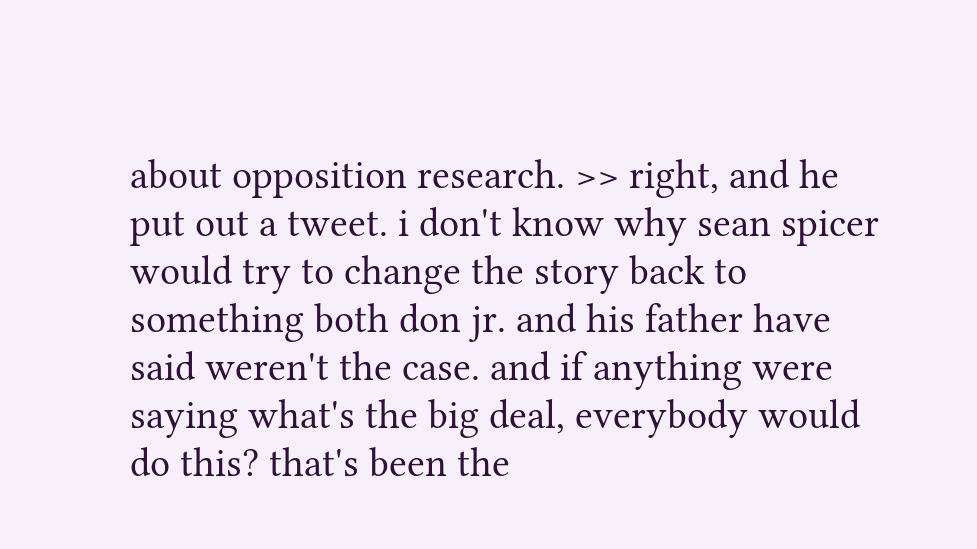about opposition research. >> right, and he put out a tweet. i don't know why sean spicer would try to change the story back to something both don jr. and his father have said weren't the case. and if anything were saying what's the big deal, everybody would do this? that's been the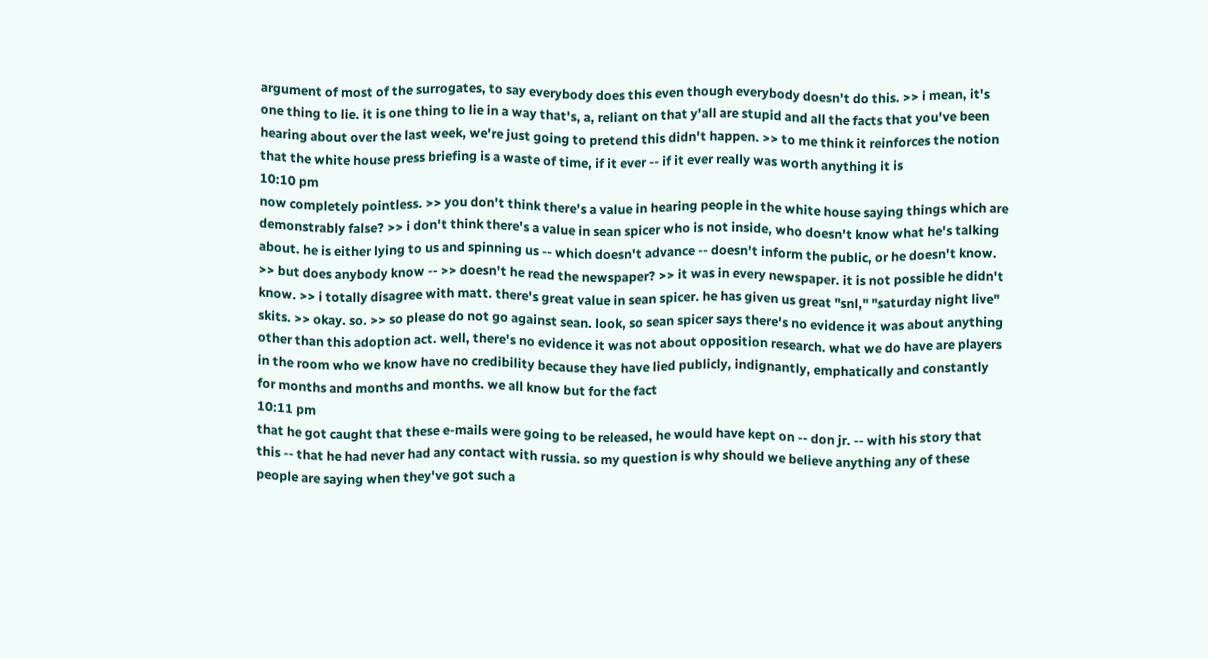argument of most of the surrogates, to say everybody does this even though everybody doesn't do this. >> i mean, it's one thing to lie. it is one thing to lie in a way that's, a, reliant on that y'all are stupid and all the facts that you've been hearing about over the last week, we're just going to pretend this didn't happen. >> to me think it reinforces the notion that the white house press briefing is a waste of time, if it ever -- if it ever really was worth anything it is
10:10 pm
now completely pointless. >> you don't think there's a value in hearing people in the white house saying things which are demonstrably false? >> i don't think there's a value in sean spicer who is not inside, who doesn't know what he's talking about. he is either lying to us and spinning us -- which doesn't advance -- doesn't inform the public, or he doesn't know. >> but does anybody know -- >> doesn't he read the newspaper? >> it was in every newspaper. it is not possible he didn't know. >> i totally disagree with matt. there's great value in sean spicer. he has given us great "snl," "saturday night live" skits. >> okay. so. >> so please do not go against sean. look, so sean spicer says there's no evidence it was about anything other than this adoption act. well, there's no evidence it was not about opposition research. what we do have are players in the room who we know have no credibility because they have lied publicly, indignantly, emphatically and constantly for months and months and months. we all know but for the fact
10:11 pm
that he got caught that these e-mails were going to be released, he would have kept on -- don jr. -- with his story that this -- that he had never had any contact with russia. so my question is why should we believe anything any of these people are saying when they've got such a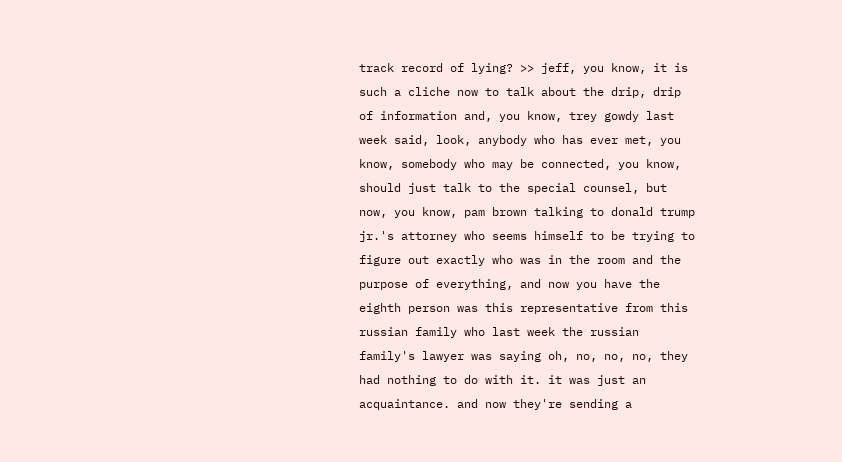track record of lying? >> jeff, you know, it is such a cliche now to talk about the drip, drip of information and, you know, trey gowdy last week said, look, anybody who has ever met, you know, somebody who may be connected, you know, should just talk to the special counsel, but now, you know, pam brown talking to donald trump jr.'s attorney who seems himself to be trying to figure out exactly who was in the room and the purpose of everything, and now you have the eighth person was this representative from this russian family who last week the russian family's lawyer was saying oh, no, no, no, they had nothing to do with it. it was just an acquaintance. and now they're sending a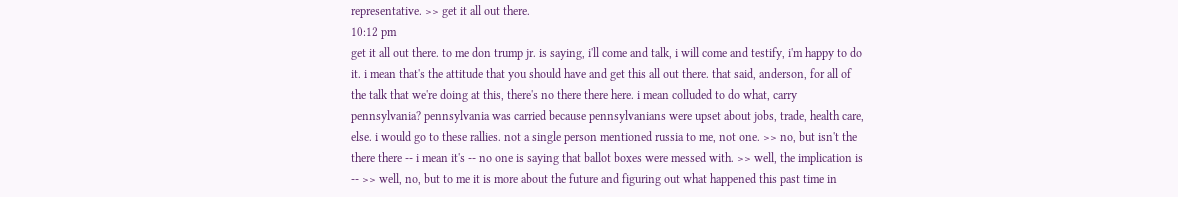representative. >> get it all out there.
10:12 pm
get it all out there. to me don trump jr. is saying, i'll come and talk, i will come and testify, i'm happy to do it. i mean that's the attitude that you should have and get this all out there. that said, anderson, for all of the talk that we're doing at this, there's no there there here. i mean colluded to do what, carry pennsylvania? pennsylvania was carried because pennsylvanians were upset about jobs, trade, health care, else. i would go to these rallies. not a single person mentioned russia to me, not one. >> no, but isn't the there there -- i mean it's -- no one is saying that ballot boxes were messed with. >> well, the implication is -- >> well, no, but to me it is more about the future and figuring out what happened this past time in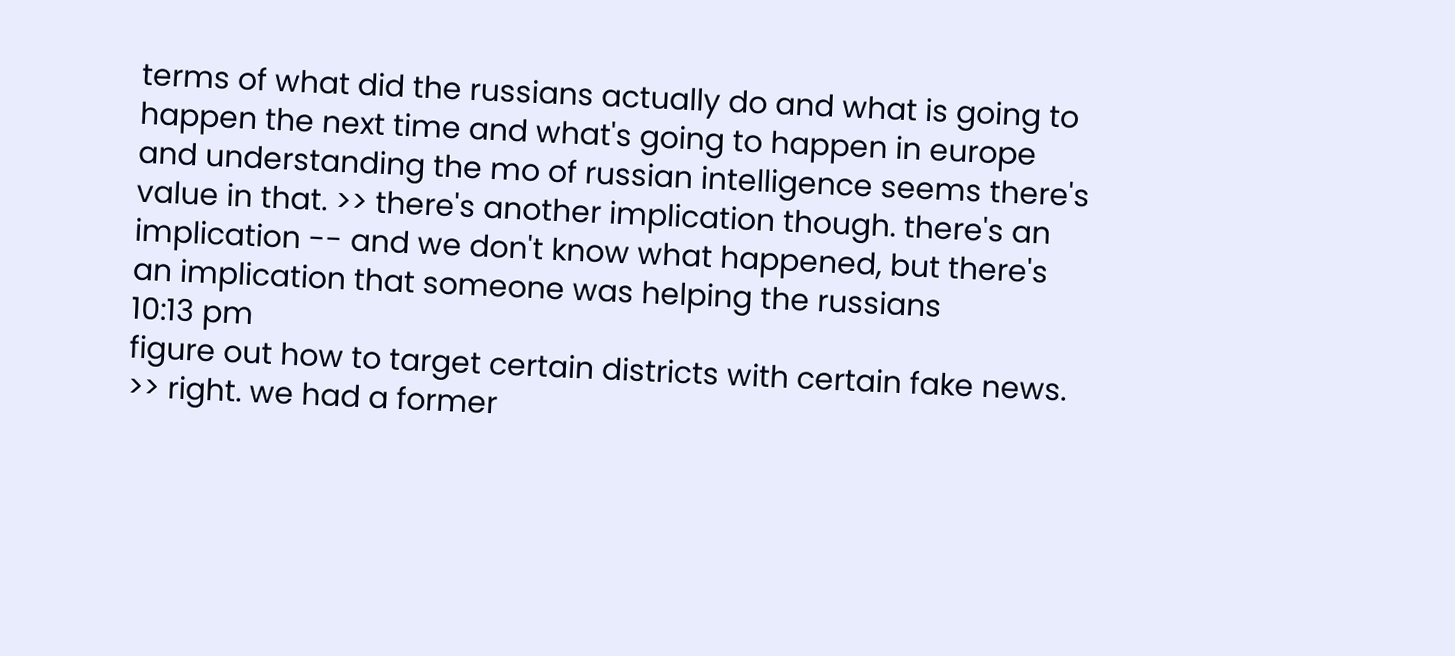terms of what did the russians actually do and what is going to happen the next time and what's going to happen in europe and understanding the mo of russian intelligence seems there's value in that. >> there's another implication though. there's an implication -- and we don't know what happened, but there's an implication that someone was helping the russians
10:13 pm
figure out how to target certain districts with certain fake news. >> right. we had a former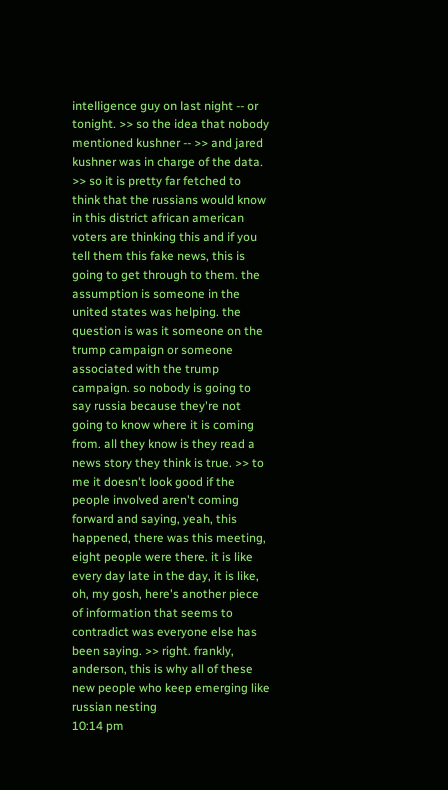intelligence guy on last night -- or tonight. >> so the idea that nobody mentioned kushner -- >> and jared kushner was in charge of the data. >> so it is pretty far fetched to think that the russians would know in this district african american voters are thinking this and if you tell them this fake news, this is going to get through to them. the assumption is someone in the united states was helping. the question is was it someone on the trump campaign or someone associated with the trump campaign. so nobody is going to say russia because they're not going to know where it is coming from. all they know is they read a news story they think is true. >> to me it doesn't look good if the people involved aren't coming forward and saying, yeah, this happened, there was this meeting, eight people were there. it is like every day late in the day, it is like, oh, my gosh, here's another piece of information that seems to contradict was everyone else has been saying. >> right. frankly, anderson, this is why all of these new people who keep emerging like russian nesting
10:14 pm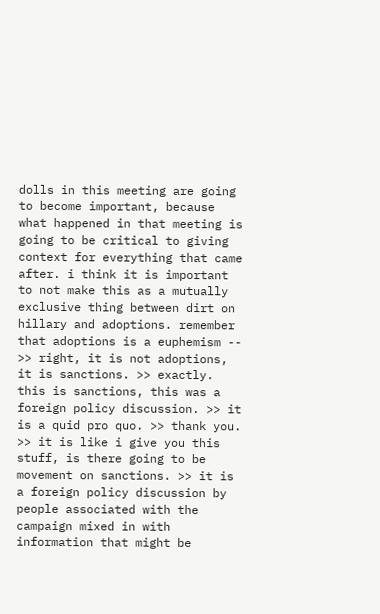dolls in this meeting are going to become important, because what happened in that meeting is going to be critical to giving context for everything that came after. i think it is important to not make this as a mutually exclusive thing between dirt on hillary and adoptions. remember that adoptions is a euphemism -- >> right, it is not adoptions, it is sanctions. >> exactly. this is sanctions, this was a foreign policy discussion. >> it is a quid pro quo. >> thank you. >> it is like i give you this stuff, is there going to be movement on sanctions. >> it is a foreign policy discussion by people associated with the campaign mixed in with information that might be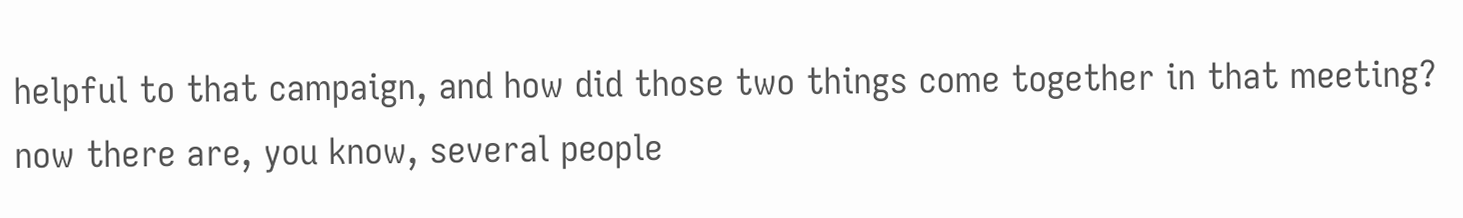helpful to that campaign, and how did those two things come together in that meeting? now there are, you know, several people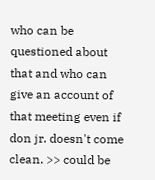who can be questioned about that and who can give an account of that meeting even if don jr. doesn't come clean. >> could be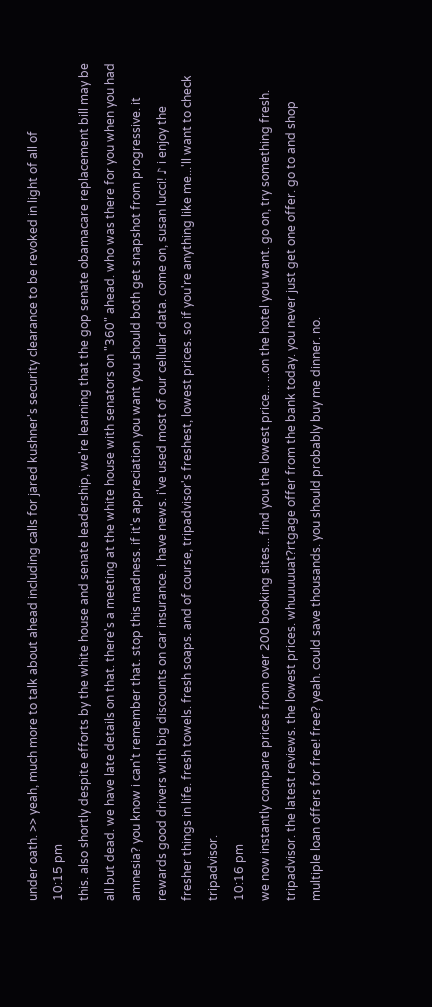under oath. >> yeah, much more to talk about ahead including calls for jared kushner's security clearance to be revoked in light of all of
10:15 pm
this. also shortly despite efforts by the white house and senate leadership, we're learning that the gop senate obamacare replacement bill may be all but dead. we have late details on that. there's a meeting at the white house with senators on "360" ahead. who was there for you when you had amnesia? you know i can't remember that. stop this madness. if it's appreciation you want you should both get snapshot from progressive. it rewards good drivers with big discounts on car insurance. i have news. i've used most of our cellular data. come on, susan lucci! ♪ i enjoy the fresher things in life. fresh towels. fresh soaps. and of course, tripadvisor's freshest, lowest prices. so if you're anything like me...'ll want to check tripadvisor.
10:16 pm
we now instantly compare prices from over 200 booking sites... find you the lowest price... ...on the hotel you want. go on, try something fresh. tripadvisor. the latest reviews. the lowest prices. whuuuuuat?rtgage offer from the bank today. you never just get one offer. go to and shop multiple loan offers for free! free? yeah. could save thousands. you should probably buy me dinner. no.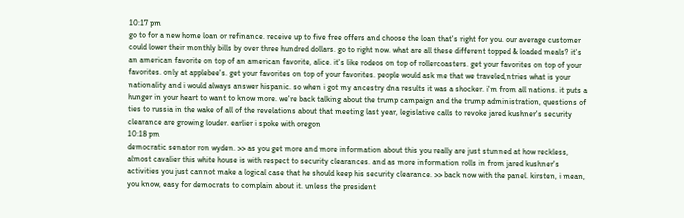10:17 pm
go to for a new home loan or refinance. receive up to five free offers and choose the loan that's right for you. our average customer could lower their monthly bills by over three hundred dollars. go to right now. what are all these different topped & loaded meals? it's an american favorite on top of an american favorite, alice. it's like rodeos on top of rollercoasters. get your favorites on top of your favorites. only at applebee's. get your favorites on top of your favorites. people would ask me that we traveled,ntries what is your nationality and i would always answer hispanic. so when i got my ancestry dna results it was a shocker. i'm from all nations. it puts a hunger in your heart to want to know more. we're back talking about the trump campaign and the trump administration, questions of ties to russia in the wake of all of the revelations about that meeting last year, legislative calls to revoke jared kushner's security clearance are growing louder. earlier i spoke with oregon
10:18 pm
democratic senator ron wyden. >> as you get more and more information about this you really are just stunned at how reckless, almost cavalier this white house is with respect to security clearances. and as more information rolls in from jared kushner's activities you just cannot make a logical case that he should keep his security clearance. >> back now with the panel. kirsten, i mean, you know, easy for democrats to complain about it. unless the president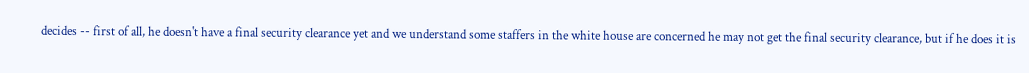decides -- first of all, he doesn't have a final security clearance yet and we understand some staffers in the white house are concerned he may not get the final security clearance, but if he does it is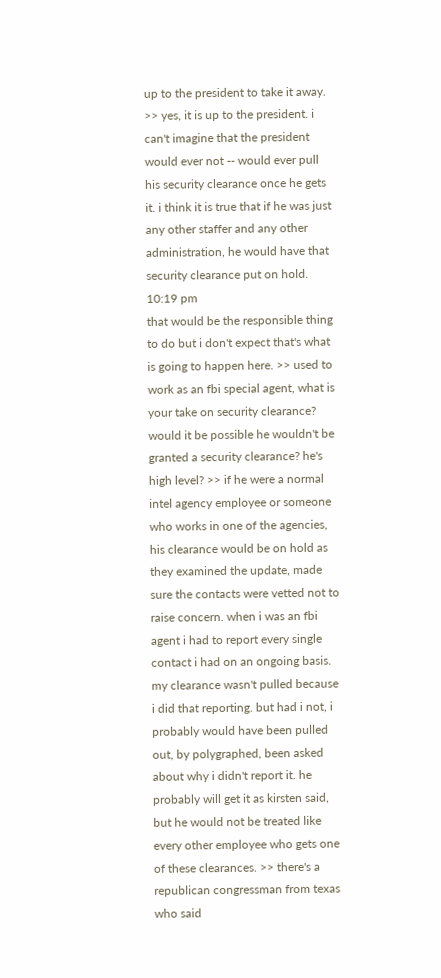up to the president to take it away. >> yes, it is up to the president. i can't imagine that the president would ever not -- would ever pull his security clearance once he gets it. i think it is true that if he was just any other staffer and any other administration, he would have that security clearance put on hold.
10:19 pm
that would be the responsible thing to do but i don't expect that's what is going to happen here. >> used to work as an fbi special agent, what is your take on security clearance? would it be possible he wouldn't be granted a security clearance? he's high level? >> if he were a normal intel agency employee or someone who works in one of the agencies, his clearance would be on hold as they examined the update, made sure the contacts were vetted not to raise concern. when i was an fbi agent i had to report every single contact i had on an ongoing basis. my clearance wasn't pulled because i did that reporting. but had i not, i probably would have been pulled out, by polygraphed, been asked about why i didn't report it. he probably will get it as kirsten said, but he would not be treated like every other employee who gets one of these clearances. >> there's a republican congressman from texas who said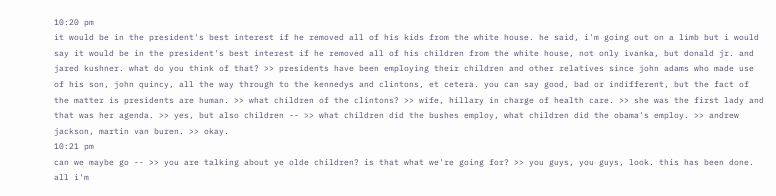10:20 pm
it would be in the president's best interest if he removed all of his kids from the white house. he said, i'm going out on a limb but i would say it would be in the president's best interest if he removed all of his children from the white house, not only ivanka, but donald jr. and jared kushner. what do you think of that? >> presidents have been employing their children and other relatives since john adams who made use of his son, john quincy, all the way through to the kennedys and clintons, et cetera. you can say good, bad or indifferent, but the fact of the matter is presidents are human. >> what children of the clintons? >> wife, hillary in charge of health care. >> she was the first lady and that was her agenda. >> yes, but also children -- >> what children did the bushes employ, what children did the obama's employ. >> andrew jackson, martin van buren. >> okay.
10:21 pm
can we maybe go -- >> you are talking about ye olde children? is that what we're going for? >> you guys, you guys, look. this has been done. all i'm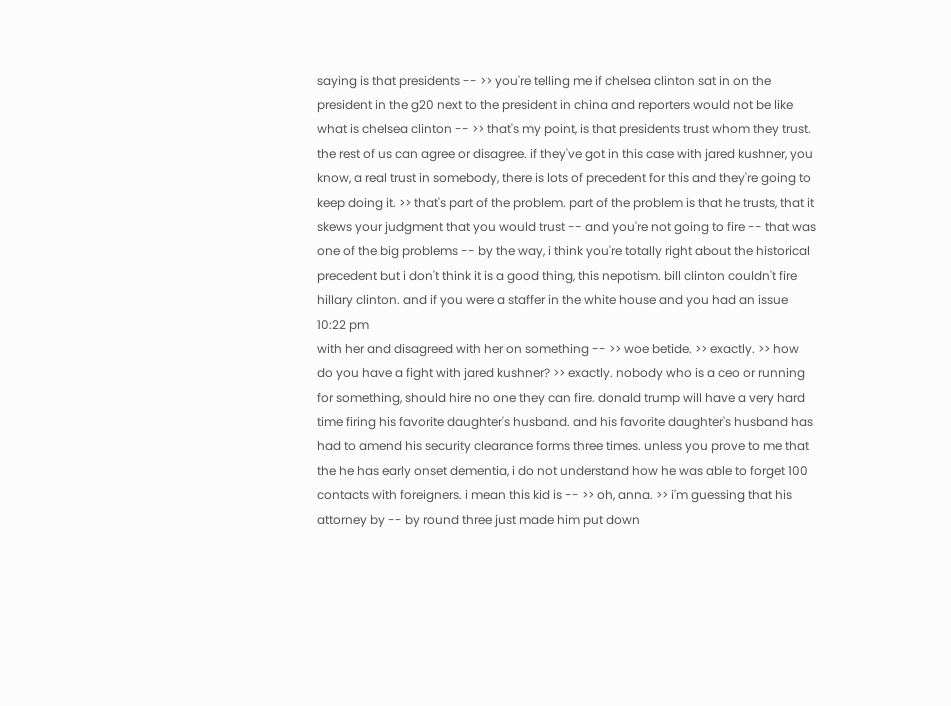saying is that presidents -- >> you're telling me if chelsea clinton sat in on the president in the g20 next to the president in china and reporters would not be like what is chelsea clinton -- >> that's my point, is that presidents trust whom they trust. the rest of us can agree or disagree. if they've got in this case with jared kushner, you know, a real trust in somebody, there is lots of precedent for this and they're going to keep doing it. >> that's part of the problem. part of the problem is that he trusts, that it skews your judgment that you would trust -- and you're not going to fire -- that was one of the big problems -- by the way, i think you're totally right about the historical precedent but i don't think it is a good thing, this nepotism. bill clinton couldn't fire hillary clinton. and if you were a staffer in the white house and you had an issue
10:22 pm
with her and disagreed with her on something -- >> woe betide. >> exactly. >> how do you have a fight with jared kushner? >> exactly. nobody who is a ceo or running for something, should hire no one they can fire. donald trump will have a very hard time firing his favorite daughter's husband. and his favorite daughter's husband has had to amend his security clearance forms three times. unless you prove to me that the he has early onset dementia, i do not understand how he was able to forget 100 contacts with foreigners. i mean this kid is -- >> oh, anna. >> i'm guessing that his attorney by -- by round three just made him put down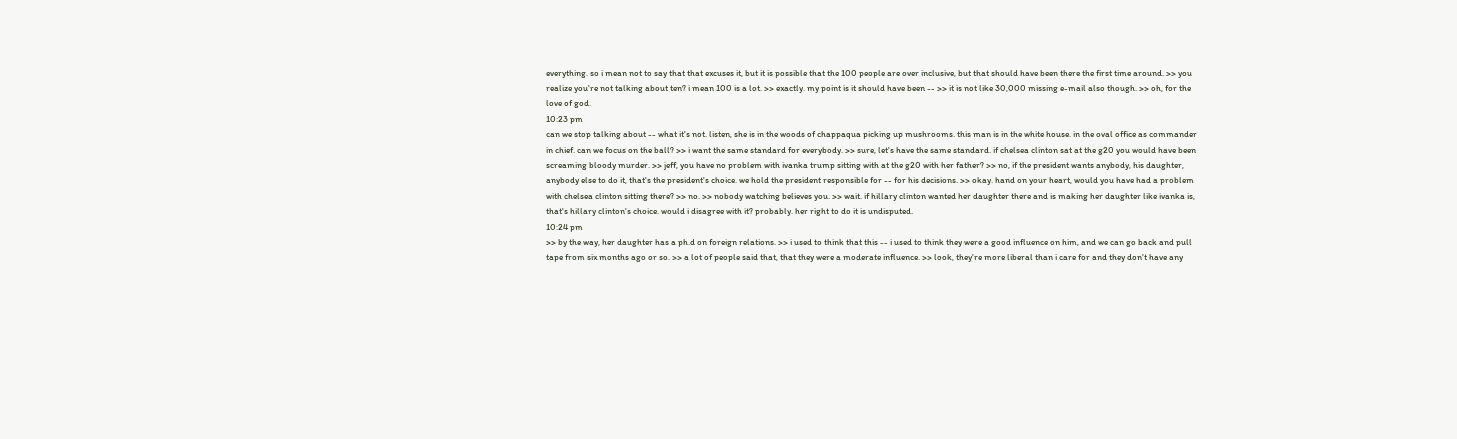everything. so i mean not to say that that excuses it, but it is possible that the 100 people are over inclusive, but that should have been there the first time around. >> you realize you're not talking about ten? i mean 100 is a lot. >> exactly. my point is it should have been -- >> it is not like 30,000 missing e-mail also though. >> oh, for the love of god.
10:23 pm
can we stop talking about -- what it's not. listen, she is in the woods of chappaqua picking up mushrooms. this man is in the white house. in the oval office as commander in chief. can we focus on the ball? >> i want the same standard for everybody. >> sure, let's have the same standard. if chelsea clinton sat at the g20 you would have been screaming bloody murder. >> jeff, you have no problem with ivanka trump sitting with at the g20 with her father? >> no, if the president wants anybody, his daughter, anybody else to do it, that's the president's choice. we hold the president responsible for -- for his decisions. >> okay. hand on your heart, would you have had a problem with chelsea clinton sitting there? >> no. >> nobody watching believes you. >> wait. if hillary clinton wanted her daughter there and is making her daughter like ivanka is, that's hillary clinton's choice. would i disagree with it? probably. her right to do it is undisputed.
10:24 pm
>> by the way, her daughter has a ph.d on foreign relations. >> i used to think that this -- i used to think they were a good influence on him, and we can go back and pull tape from six months ago or so. >> a lot of people said that, that they were a moderate influence. >> look, they're more liberal than i care for and they don't have any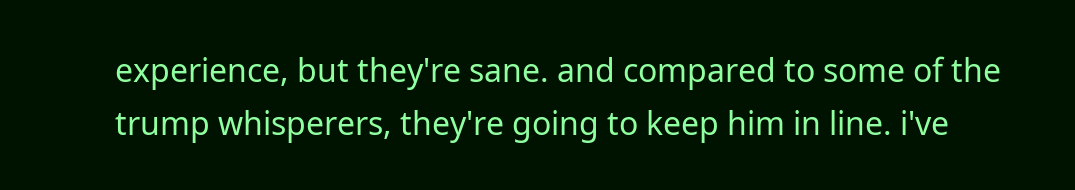experience, but they're sane. and compared to some of the trump whisperers, they're going to keep him in line. i've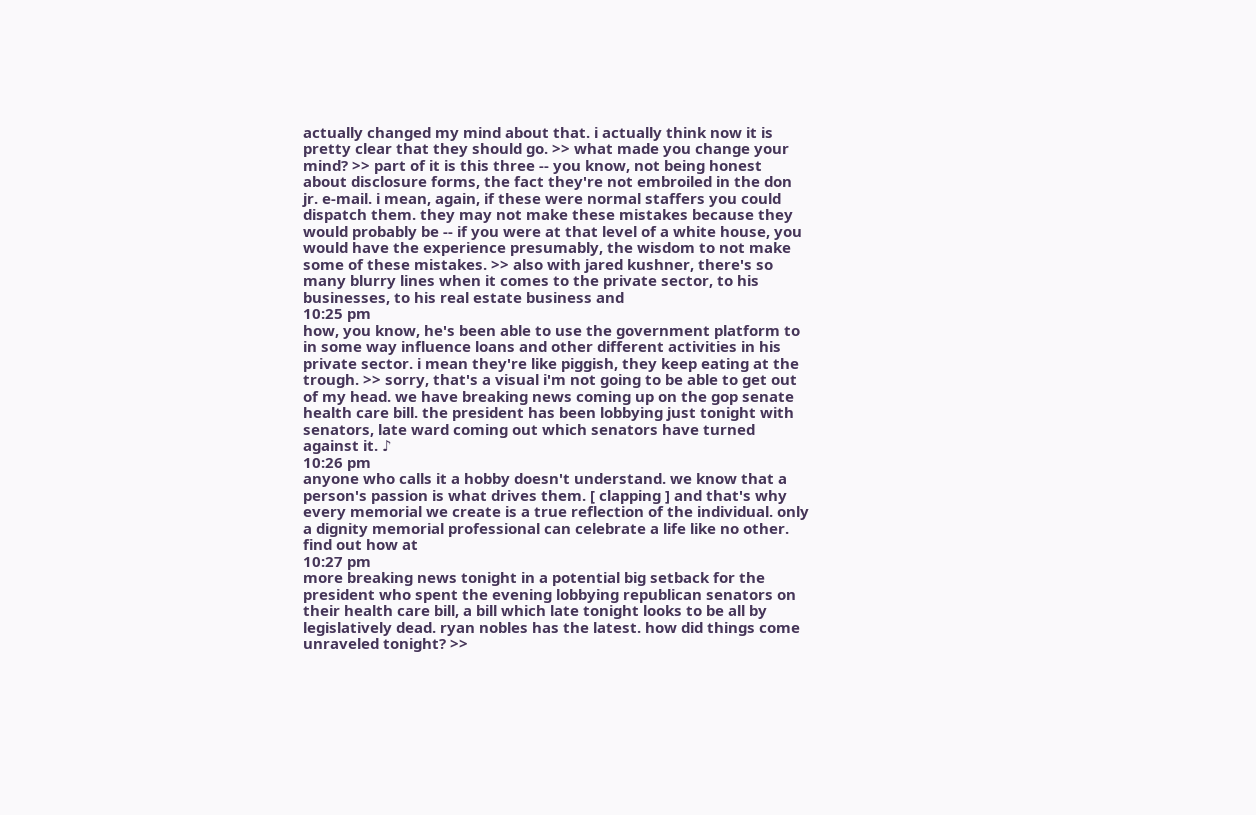actually changed my mind about that. i actually think now it is pretty clear that they should go. >> what made you change your mind? >> part of it is this three -- you know, not being honest about disclosure forms, the fact they're not embroiled in the don jr. e-mail. i mean, again, if these were normal staffers you could dispatch them. they may not make these mistakes because they would probably be -- if you were at that level of a white house, you would have the experience presumably, the wisdom to not make some of these mistakes. >> also with jared kushner, there's so many blurry lines when it comes to the private sector, to his businesses, to his real estate business and
10:25 pm
how, you know, he's been able to use the government platform to in some way influence loans and other different activities in his private sector. i mean they're like piggish, they keep eating at the trough. >> sorry, that's a visual i'm not going to be able to get out of my head. we have breaking news coming up on the gop senate health care bill. the president has been lobbying just tonight with senators, late ward coming out which senators have turned against it. ♪
10:26 pm
anyone who calls it a hobby doesn't understand. we know that a person's passion is what drives them. [ clapping ] and that's why every memorial we create is a true reflection of the individual. only a dignity memorial professional can celebrate a life like no other. find out how at
10:27 pm
more breaking news tonight in a potential big setback for the president who spent the evening lobbying republican senators on their health care bill, a bill which late tonight looks to be all by legislatively dead. ryan nobles has the latest. how did things come unraveled tonight? >>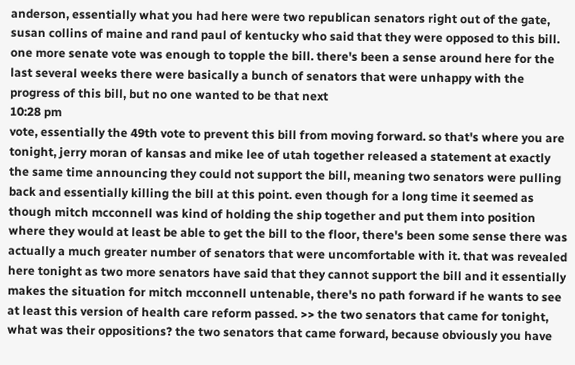anderson, essentially what you had here were two republican senators right out of the gate, susan collins of maine and rand paul of kentucky who said that they were opposed to this bill. one more senate vote was enough to topple the bill. there's been a sense around here for the last several weeks there were basically a bunch of senators that were unhappy with the progress of this bill, but no one wanted to be that next
10:28 pm
vote, essentially the 49th vote to prevent this bill from moving forward. so that's where you are tonight, jerry moran of kansas and mike lee of utah together released a statement at exactly the same time announcing they could not support the bill, meaning two senators were pulling back and essentially killing the bill at this point. even though for a long time it seemed as though mitch mcconnell was kind of holding the ship together and put them into position where they would at least be able to get the bill to the floor, there's been some sense there was actually a much greater number of senators that were uncomfortable with it. that was revealed here tonight as two more senators have said that they cannot support the bill and it essentially makes the situation for mitch mcconnell untenable, there's no path forward if he wants to see at least this version of health care reform passed. >> the two senators that came for tonight, what was their oppositions? the two senators that came forward, because obviously you have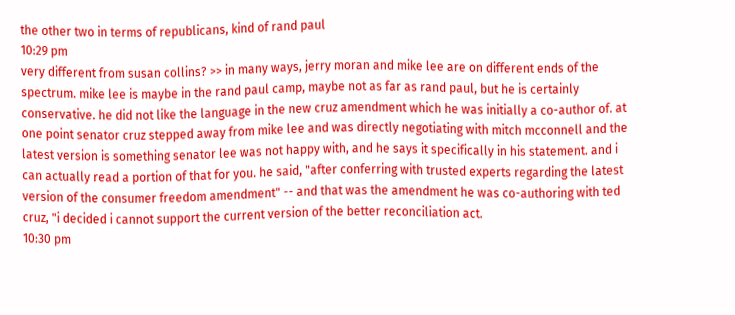the other two in terms of republicans, kind of rand paul
10:29 pm
very different from susan collins? >> in many ways, jerry moran and mike lee are on different ends of the spectrum. mike lee is maybe in the rand paul camp, maybe not as far as rand paul, but he is certainly conservative. he did not like the language in the new cruz amendment which he was initially a co-author of. at one point senator cruz stepped away from mike lee and was directly negotiating with mitch mcconnell and the latest version is something senator lee was not happy with, and he says it specifically in his statement. and i can actually read a portion of that for you. he said, "after conferring with trusted experts regarding the latest version of the consumer freedom amendment" -- and that was the amendment he was co-authoring with ted cruz, "i decided i cannot support the current version of the better reconciliation act.
10:30 pm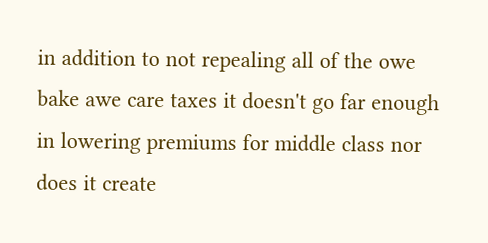in addition to not repealing all of the owe bake awe care taxes it doesn't go far enough in lowering premiums for middle class nor does it create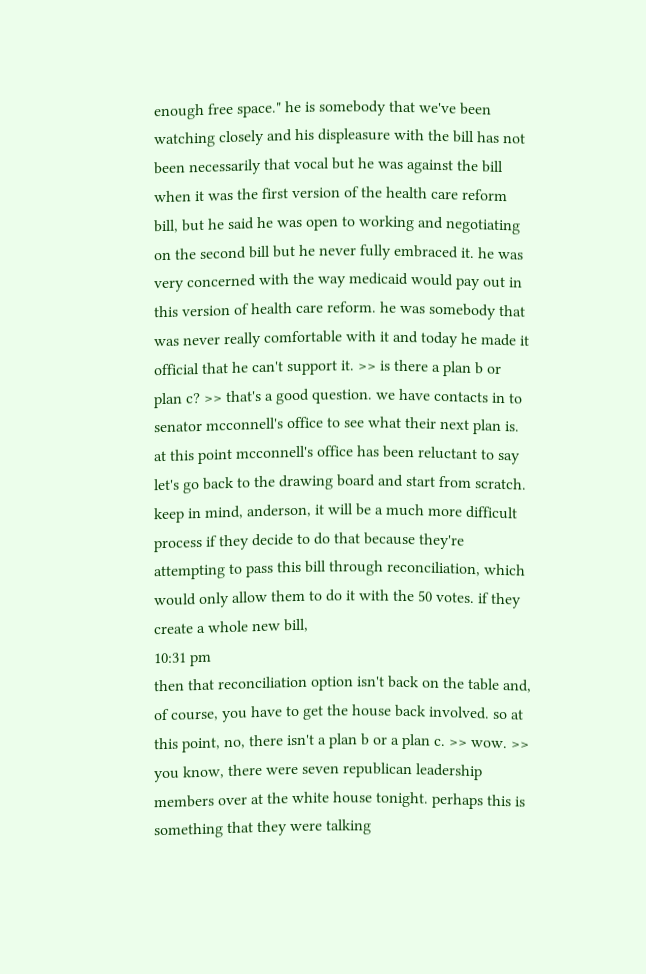enough free space." he is somebody that we've been watching closely and his displeasure with the bill has not been necessarily that vocal but he was against the bill when it was the first version of the health care reform bill, but he said he was open to working and negotiating on the second bill but he never fully embraced it. he was very concerned with the way medicaid would pay out in this version of health care reform. he was somebody that was never really comfortable with it and today he made it official that he can't support it. >> is there a plan b or plan c? >> that's a good question. we have contacts in to senator mcconnell's office to see what their next plan is. at this point mcconnell's office has been reluctant to say let's go back to the drawing board and start from scratch. keep in mind, anderson, it will be a much more difficult process if they decide to do that because they're attempting to pass this bill through reconciliation, which would only allow them to do it with the 50 votes. if they create a whole new bill,
10:31 pm
then that reconciliation option isn't back on the table and, of course, you have to get the house back involved. so at this point, no, there isn't a plan b or a plan c. >> wow. >> you know, there were seven republican leadership members over at the white house tonight. perhaps this is something that they were talking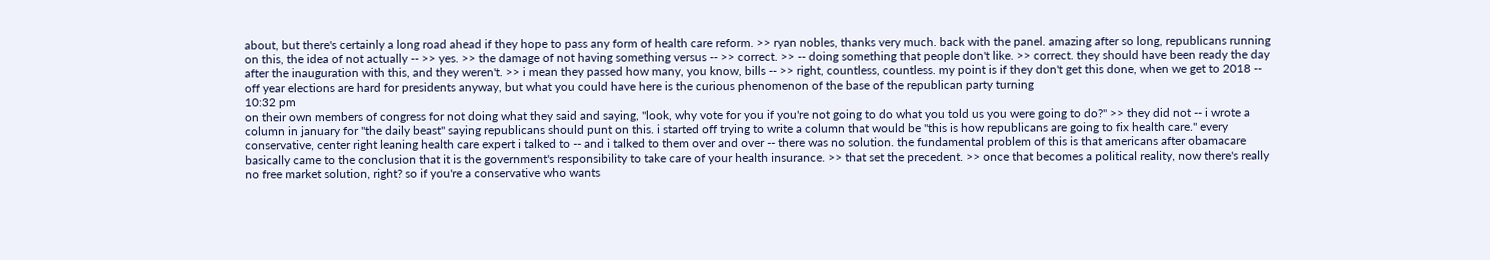about, but there's certainly a long road ahead if they hope to pass any form of health care reform. >> ryan nobles, thanks very much. back with the panel. amazing after so long, republicans running on this, the idea of not actually -- >> yes. >> the damage of not having something versus -- >> correct. >> -- doing something that people don't like. >> correct. they should have been ready the day after the inauguration with this, and they weren't. >> i mean they passed how many, you know, bills -- >> right, countless, countless. my point is if they don't get this done, when we get to 2018 -- off year elections are hard for presidents anyway, but what you could have here is the curious phenomenon of the base of the republican party turning
10:32 pm
on their own members of congress for not doing what they said and saying, "look, why vote for you if you're not going to do what you told us you were going to do?" >> they did not -- i wrote a column in january for "the daily beast" saying republicans should punt on this. i started off trying to write a column that would be "this is how republicans are going to fix health care." every conservative, center right leaning health care expert i talked to -- and i talked to them over and over -- there was no solution. the fundamental problem of this is that americans after obamacare basically came to the conclusion that it is the government's responsibility to take care of your health insurance. >> that set the precedent. >> once that becomes a political reality, now there's really no free market solution, right? so if you're a conservative who wants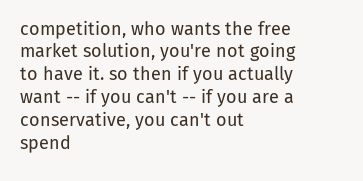competition, who wants the free market solution, you're not going to have it. so then if you actually want -- if you can't -- if you are a conservative, you can't out spend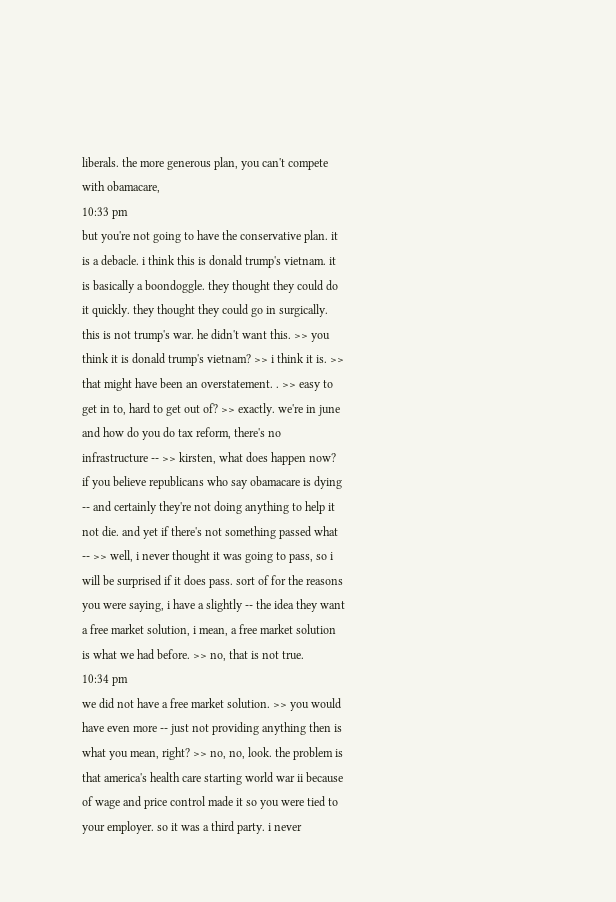liberals. the more generous plan, you can't compete with obamacare,
10:33 pm
but you're not going to have the conservative plan. it is a debacle. i think this is donald trump's vietnam. it is basically a boondoggle. they thought they could do it quickly. they thought they could go in surgically. this is not trump's war. he didn't want this. >> you think it is donald trump's vietnam? >> i think it is. >> that might have been an overstatement. . >> easy to get in to, hard to get out of? >> exactly. we're in june and how do you do tax reform, there's no infrastructure -- >> kirsten, what does happen now? if you believe republicans who say obamacare is dying -- and certainly they're not doing anything to help it not die. and yet if there's not something passed what -- >> well, i never thought it was going to pass, so i will be surprised if it does pass. sort of for the reasons you were saying, i have a slightly -- the idea they want a free market solution, i mean, a free market solution is what we had before. >> no, that is not true.
10:34 pm
we did not have a free market solution. >> you would have even more -- just not providing anything then is what you mean, right? >> no, no, look. the problem is that america's health care starting world war ii because of wage and price control made it so you were tied to your employer. so it was a third party. i never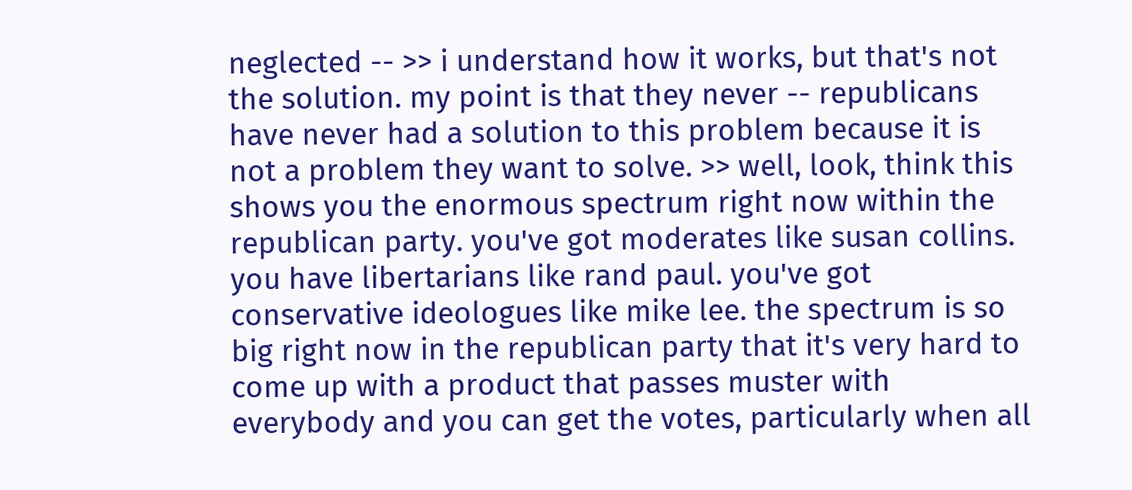neglected -- >> i understand how it works, but that's not the solution. my point is that they never -- republicans have never had a solution to this problem because it is not a problem they want to solve. >> well, look, think this shows you the enormous spectrum right now within the republican party. you've got moderates like susan collins. you have libertarians like rand paul. you've got conservative ideologues like mike lee. the spectrum is so big right now in the republican party that it's very hard to come up with a product that passes muster with everybody and you can get the votes, particularly when all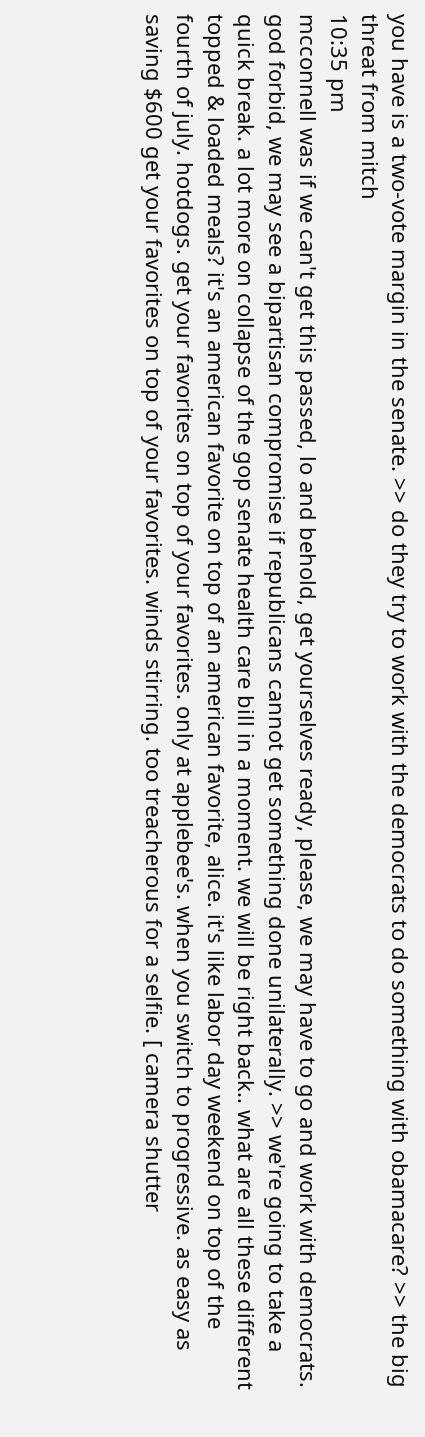you have is a two-vote margin in the senate. >> do they try to work with the democrats to do something with obamacare? >> the big threat from mitch
10:35 pm
mcconnell was if we can't get this passed, lo and behold, get yourselves ready, please, we may have to go and work with democrats. god forbid, we may see a bipartisan compromise if republicans cannot get something done unilaterally. >> we're going to take a quick break. a lot more on collapse of the gop senate health care bill in a moment. we will be right back.. what are all these different topped & loaded meals? it's an american favorite on top of an american favorite, alice. it's like labor day weekend on top of the fourth of july. hotdogs. get your favorites on top of your favorites. only at applebee's. when you switch to progressive. as easy as saving $600 get your favorites on top of your favorites. winds stirring. too treacherous for a selfie. [ camera shutter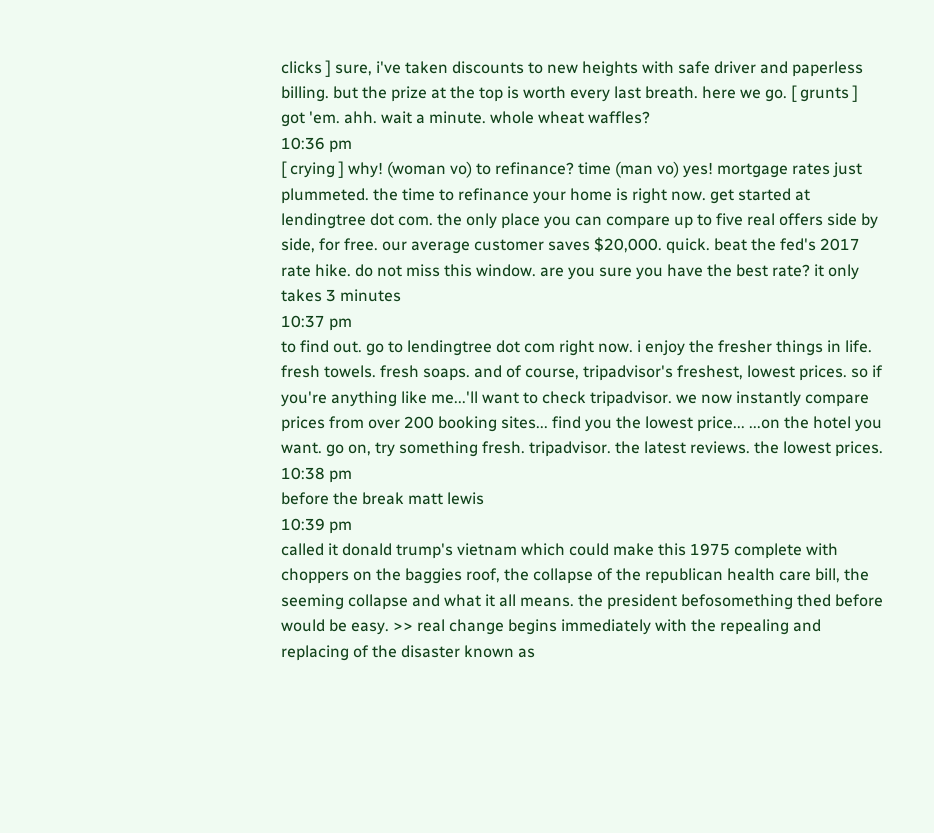clicks ] sure, i've taken discounts to new heights with safe driver and paperless billing. but the prize at the top is worth every last breath. here we go. [ grunts ] got 'em. ahh. wait a minute. whole wheat waffles?
10:36 pm
[ crying ] why! (woman vo) to refinance? time (man vo) yes! mortgage rates just plummeted. the time to refinance your home is right now. get started at lendingtree dot com. the only place you can compare up to five real offers side by side, for free. our average customer saves $20,000. quick. beat the fed's 2017 rate hike. do not miss this window. are you sure you have the best rate? it only takes 3 minutes
10:37 pm
to find out. go to lendingtree dot com right now. i enjoy the fresher things in life. fresh towels. fresh soaps. and of course, tripadvisor's freshest, lowest prices. so if you're anything like me...'ll want to check tripadvisor. we now instantly compare prices from over 200 booking sites... find you the lowest price... ...on the hotel you want. go on, try something fresh. tripadvisor. the latest reviews. the lowest prices.
10:38 pm
before the break matt lewis
10:39 pm
called it donald trump's vietnam which could make this 1975 complete with choppers on the baggies roof, the collapse of the republican health care bill, the seeming collapse and what it all means. the president befosomething thed before would be easy. >> real change begins immediately with the repealing and replacing of the disaster known as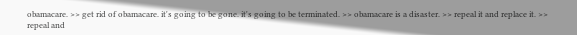obamacare. >> get rid of obamacare. it's going to be gone. it's going to be terminated. >> obamacare is a disaster. >> repeal it and replace it. >> repeal and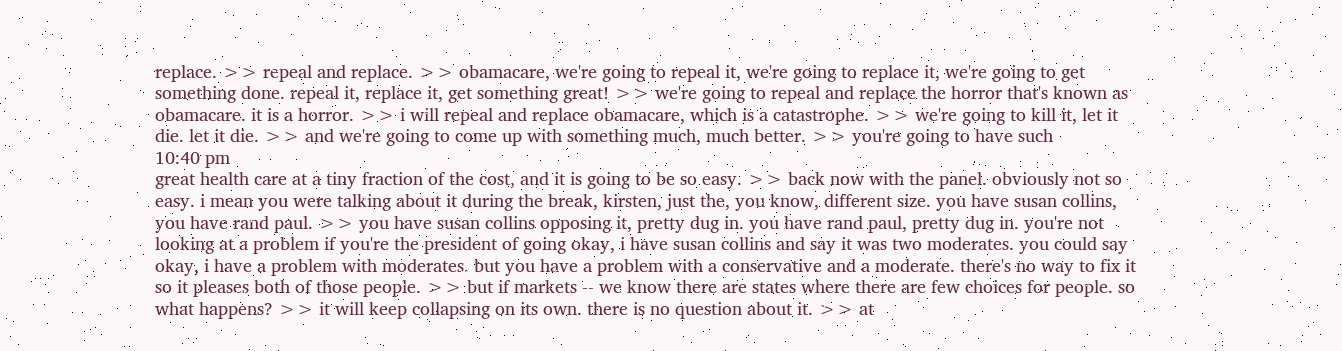replace. >> repeal and replace. >> obamacare, we're going to repeal it, we're going to replace it, we're going to get something done. repeal it, replace it, get something great! >> we're going to repeal and replace the horror that's known as obamacare. it is a horror. >> i will repeal and replace obamacare, which is a catastrophe. >> we're going to kill it, let it die. let it die. >> and we're going to come up with something much, much better. >> you're going to have such
10:40 pm
great health care at a tiny fraction of the cost, and it is going to be so easy. >> back now with the panel. obviously not so easy. i mean you were talking about it during the break, kirsten, just the, you know, different size. you have susan collins, you have rand paul. >> you have susan collins opposing it, pretty dug in. you have rand paul, pretty dug in. you're not looking at a problem if you're the president of going okay, i have susan collins and say it was two moderates. you could say okay, i have a problem with moderates. but you have a problem with a conservative and a moderate. there's no way to fix it so it pleases both of those people. >> but if markets -- we know there are states where there are few choices for people. so what happens? >> it will keep collapsing on its own. there is no question about it. >> at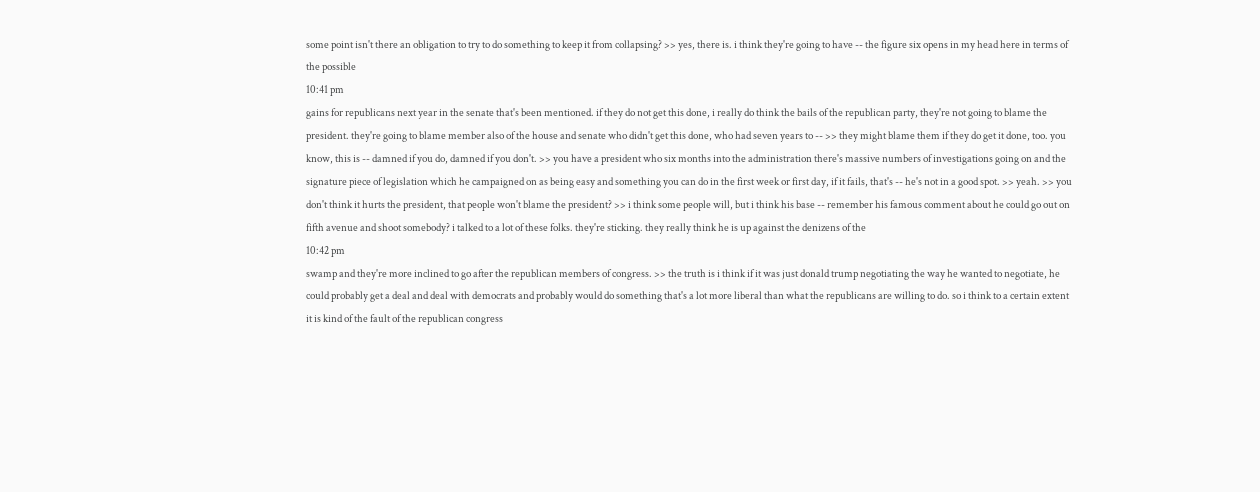some point isn't there an obligation to try to do something to keep it from collapsing? >> yes, there is. i think they're going to have -- the figure six opens in my head here in terms of the possible
10:41 pm
gains for republicans next year in the senate that's been mentioned. if they do not get this done, i really do think the bails of the republican party, they're not going to blame the president. they're going to blame member also of the house and senate who didn't get this done, who had seven years to -- >> they might blame them if they do get it done, too. you know, this is -- damned if you do, damned if you don't. >> you have a president who six months into the administration there's massive numbers of investigations going on and the signature piece of legislation which he campaigned on as being easy and something you can do in the first week or first day, if it fails, that's -- he's not in a good spot. >> yeah. >> you don't think it hurts the president, that people won't blame the president? >> i think some people will, but i think his base -- remember his famous comment about he could go out on fifth avenue and shoot somebody? i talked to a lot of these folks. they're sticking. they really think he is up against the denizens of the
10:42 pm
swamp and they're more inclined to go after the republican members of congress. >> the truth is i think if it was just donald trump negotiating the way he wanted to negotiate, he could probably get a deal and deal with democrats and probably would do something that's a lot more liberal than what the republicans are willing to do. so i think to a certain extent it is kind of the fault of the republican congress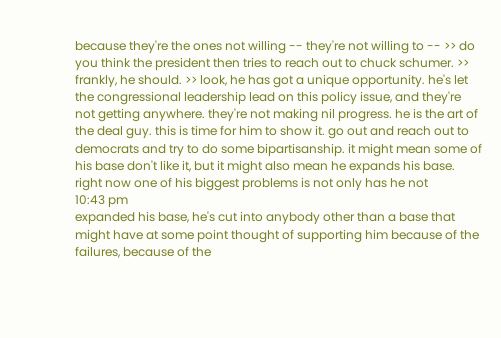because they're the ones not willing -- they're not willing to -- >> do you think the president then tries to reach out to chuck schumer. >> frankly, he should. >> look, he has got a unique opportunity. he's let the congressional leadership lead on this policy issue, and they're not getting anywhere. they're not making nil progress. he is the art of the deal guy. this is time for him to show it. go out and reach out to democrats and try to do some bipartisanship. it might mean some of his base don't like it, but it might also mean he expands his base. right now one of his biggest problems is not only has he not
10:43 pm
expanded his base, he's cut into anybody other than a base that might have at some point thought of supporting him because of the failures, because of the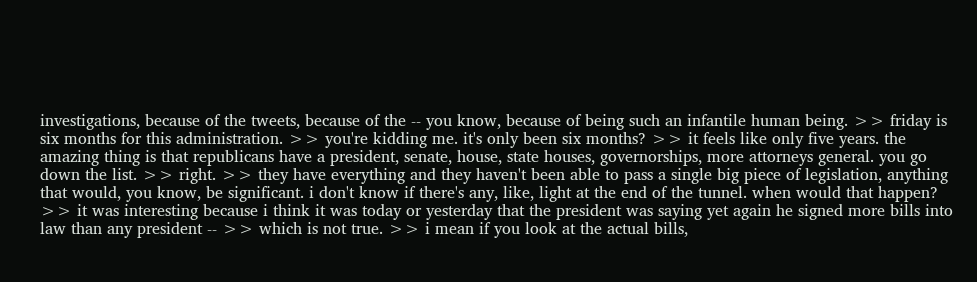investigations, because of the tweets, because of the -- you know, because of being such an infantile human being. >> friday is six months for this administration. >> you're kidding me. it's only been six months? >> it feels like only five years. the amazing thing is that republicans have a president, senate, house, state houses, governorships, more attorneys general. you go down the list. >> right. >> they have everything and they haven't been able to pass a single big piece of legislation, anything that would, you know, be significant. i don't know if there's any, like, light at the end of the tunnel. when would that happen? >> it was interesting because i think it was today or yesterday that the president was saying yet again he signed more bills into law than any president -- >> which is not true. >> i mean if you look at the actual bills,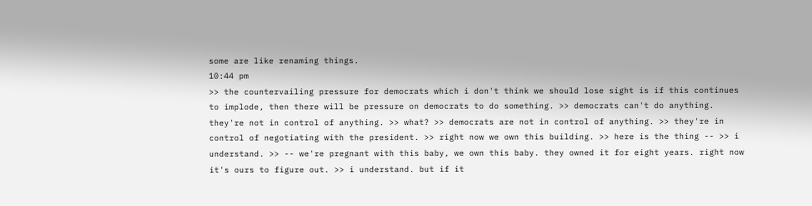some are like renaming things.
10:44 pm
>> the countervailing pressure for democrats which i don't think we should lose sight is if this continues to implode, then there will be pressure on democrats to do something. >> democrats can't do anything. they're not in control of anything. >> what? >> democrats are not in control of anything. >> they're in control of negotiating with the president. >> right now we own this building. >> here is the thing -- >> i understand. >> -- we're pregnant with this baby, we own this baby. they owned it for eight years. right now it's ours to figure out. >> i understand. but if it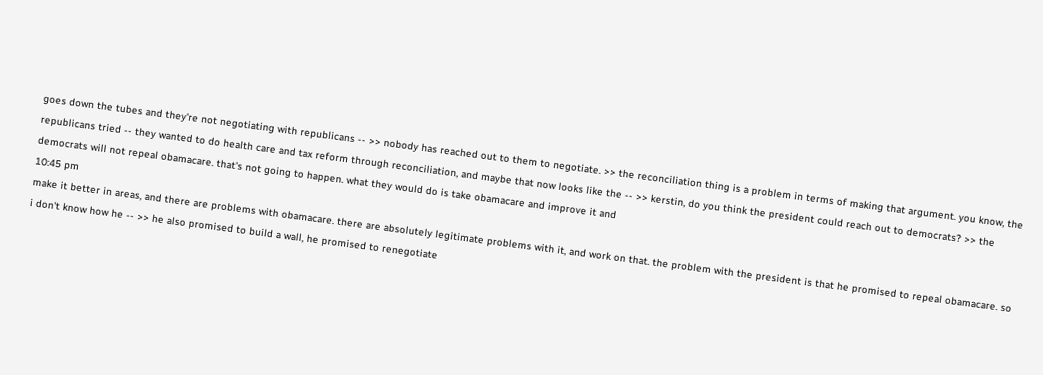goes down the tubes and they're not negotiating with republicans -- >> nobody has reached out to them to negotiate. >> the reconciliation thing is a problem in terms of making that argument. you know, the republicans tried -- they wanted to do health care and tax reform through reconciliation, and maybe that now looks like the -- >> kerstin, do you think the president could reach out to democrats? >> the democrats will not repeal obamacare. that's not going to happen. what they would do is take obamacare and improve it and
10:45 pm
make it better in areas, and there are problems with obamacare. there are absolutely legitimate problems with it, and work on that. the problem with the president is that he promised to repeal obamacare. so i don't know how he -- >> he also promised to build a wall, he promised to renegotiate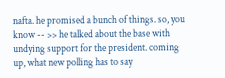nafta. he promised a bunch of things. so, you know -- >> he talked about the base with undying support for the president. coming up, what new polling has to say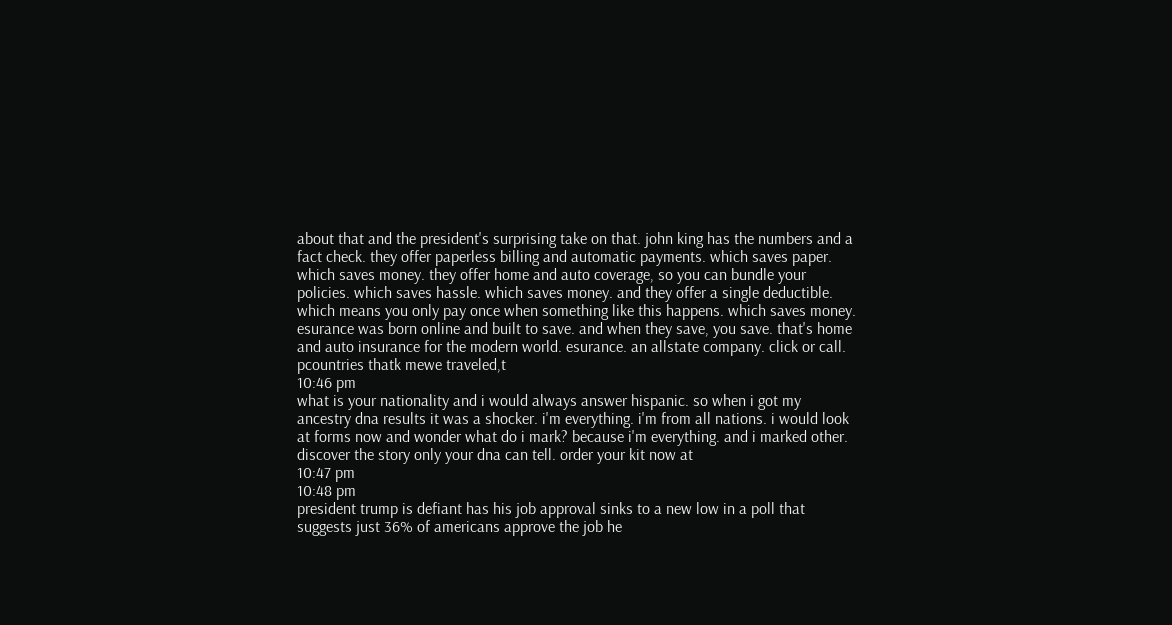about that and the president's surprising take on that. john king has the numbers and a fact check. they offer paperless billing and automatic payments. which saves paper. which saves money. they offer home and auto coverage, so you can bundle your policies. which saves hassle. which saves money. and they offer a single deductible. which means you only pay once when something like this happens. which saves money. esurance was born online and built to save. and when they save, you save. that's home and auto insurance for the modern world. esurance. an allstate company. click or call. pcountries thatk mewe traveled,t
10:46 pm
what is your nationality and i would always answer hispanic. so when i got my ancestry dna results it was a shocker. i'm everything. i'm from all nations. i would look at forms now and wonder what do i mark? because i'm everything. and i marked other. discover the story only your dna can tell. order your kit now at
10:47 pm
10:48 pm
president trump is defiant has his job approval sinks to a new low in a poll that suggests just 36% of americans approve the job he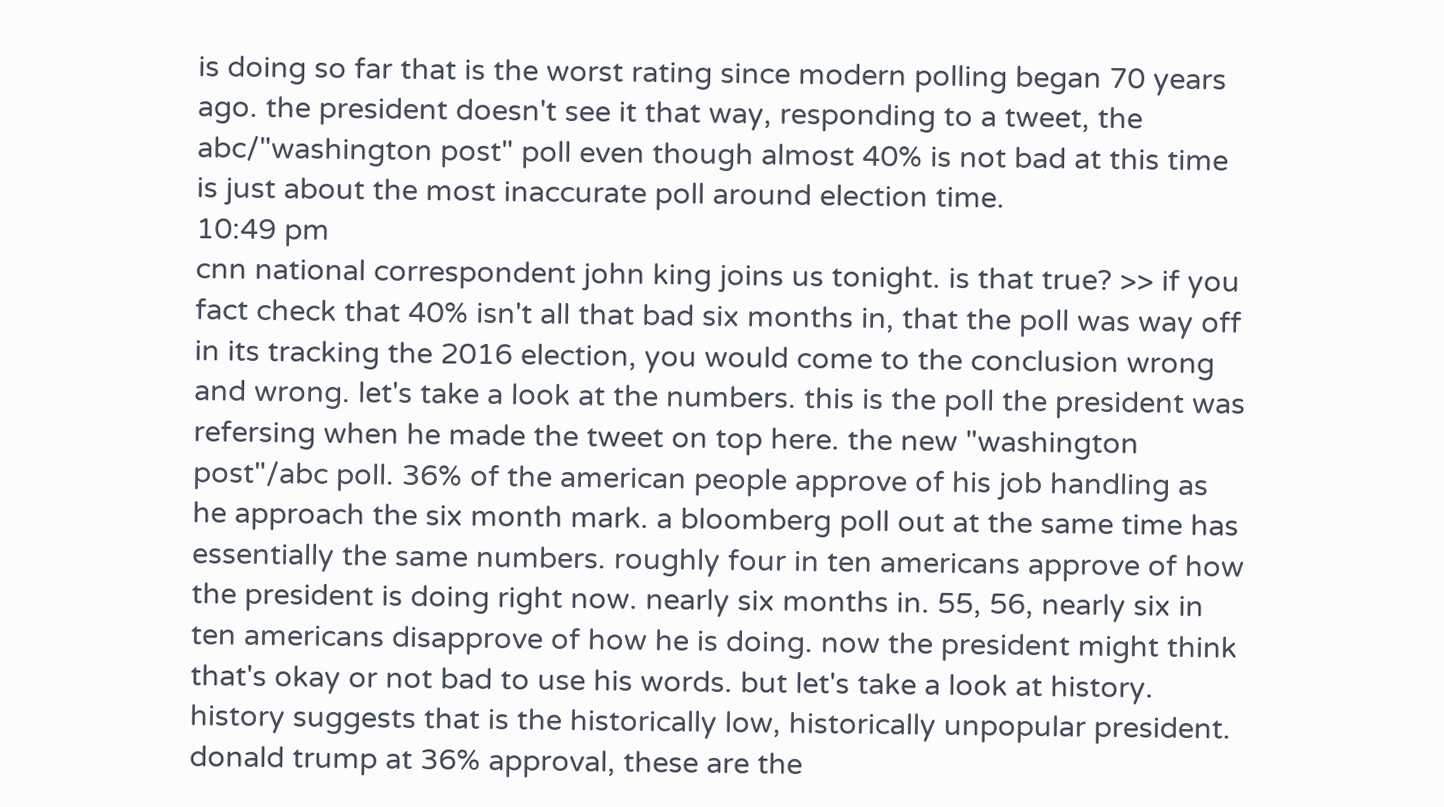is doing so far that is the worst rating since modern polling began 70 years ago. the president doesn't see it that way, responding to a tweet, the abc/"washington post" poll even though almost 40% is not bad at this time is just about the most inaccurate poll around election time.
10:49 pm
cnn national correspondent john king joins us tonight. is that true? >> if you fact check that 40% isn't all that bad six months in, that the poll was way off in its tracking the 2016 election, you would come to the conclusion wrong and wrong. let's take a look at the numbers. this is the poll the president was refersing when he made the tweet on top here. the new "washington post"/abc poll. 36% of the american people approve of his job handling as he approach the six month mark. a bloomberg poll out at the same time has essentially the same numbers. roughly four in ten americans approve of how the president is doing right now. nearly six months in. 55, 56, nearly six in ten americans disapprove of how he is doing. now the president might think that's okay or not bad to use his words. but let's take a look at history. history suggests that is the historically low, historically unpopular president. donald trump at 36% approval, these are the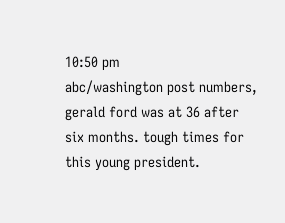10:50 pm
abc/washington post numbers, gerald ford was at 36 after six months. tough times for this young president.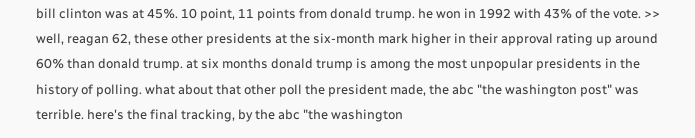bill clinton was at 45%. 10 point, 11 points from donald trump. he won in 1992 with 43% of the vote. >> well, reagan 62, these other presidents at the six-month mark higher in their approval rating up around 60% than donald trump. at six months donald trump is among the most unpopular presidents in the history of polling. what about that other poll the president made, the abc "the washington post" was terrible. here's the final tracking, by the abc "the washington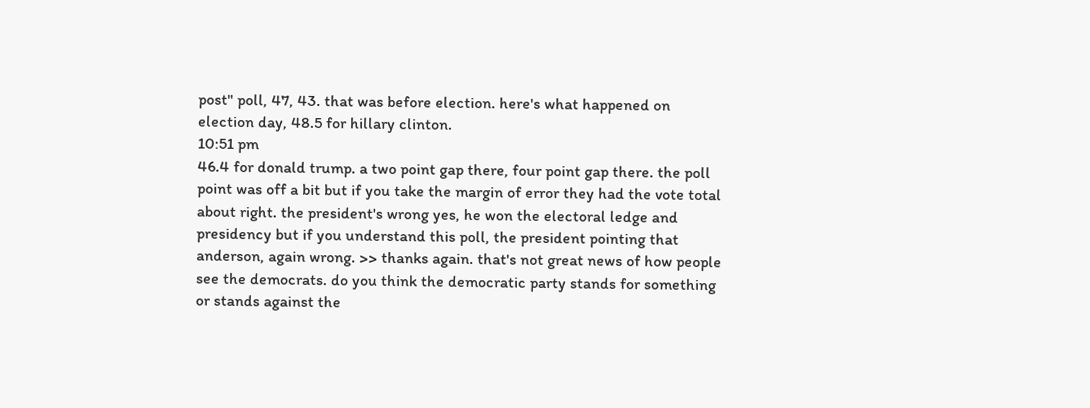post" poll, 47, 43. that was before election. here's what happened on election day, 48.5 for hillary clinton.
10:51 pm
46.4 for donald trump. a two point gap there, four point gap there. the poll point was off a bit but if you take the margin of error they had the vote total about right. the president's wrong yes, he won the electoral ledge and presidency but if you understand this poll, the president pointing that anderson, again wrong. >> thanks again. that's not great news of how people see the democrats. do you think the democratic party stands for something or stands against the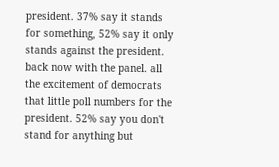president. 37% say it stands for something, 52% say it only stands against the president. back now with the panel. all the excitement of democrats that little poll numbers for the president. 52% say you don't stand for anything but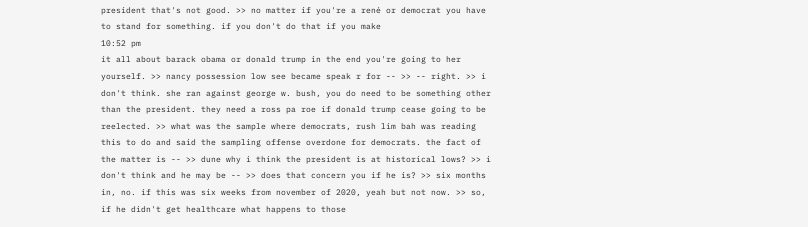president that's not good. >> no matter if you're a rené or democrat you have to stand for something. if you don't do that if you make
10:52 pm
it all about barack obama or donald trump in the end you're going to her yourself. >> nancy possession low see became speak r for -- >> -- right. >> i don't think. she ran against george w. bush, you do need to be something other than the president. they need a ross pa roe if donald trump cease going to be reelected. >> what was the sample where democrats, rush lim bah was reading this to do and said the sampling offense overdone for democrats. the fact of the matter is -- >> dune why i think the president is at historical lows? >> i don't think and he may be -- >> does that concern you if he is? >> six months in, no. if this was six weeks from november of 2020, yeah but not now. >> so, if he didn't get healthcare what happens to those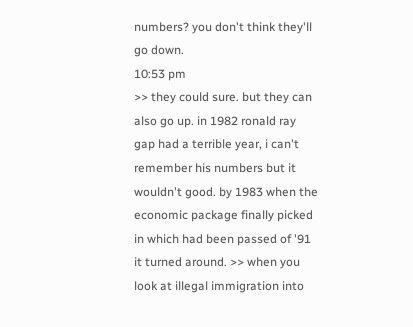numbers? you don't think they'll go down.
10:53 pm
>> they could sure. but they can also go up. in 1982 ronald ray gap had a terrible year, i can't remember his numbers but it wouldn't good. by 1983 when the economic package finally picked in which had been passed of '91 it turned around. >> when you look at illegal immigration into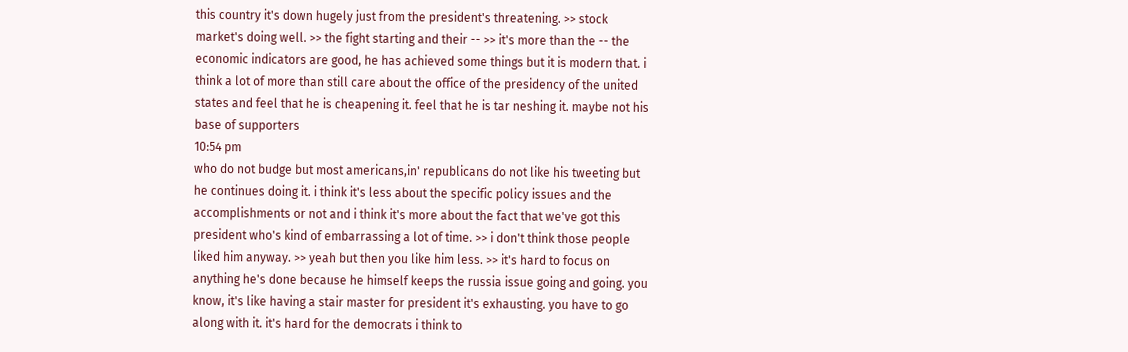this country it's down hugely just from the president's threatening. >> stock market's doing well. >> the fight starting and their -- >> it's more than the -- the economic indicators are good, he has achieved some things but it is modern that. i think a lot of more than still care about the office of the presidency of the united states and feel that he is cheapening it. feel that he is tar neshing it. maybe not his base of supporters
10:54 pm
who do not budge but most americans,in' republicans do not like his tweeting but he continues doing it. i think it's less about the specific policy issues and the accomplishments or not and i think it's more about the fact that we've got this president who's kind of embarrassing a lot of time. >> i don't think those people liked him anyway. >> yeah but then you like him less. >> it's hard to focus on anything he's done because he himself keeps the russia issue going and going. you know, it's like having a stair master for president it's exhausting. you have to go along with it. it's hard for the democrats i think to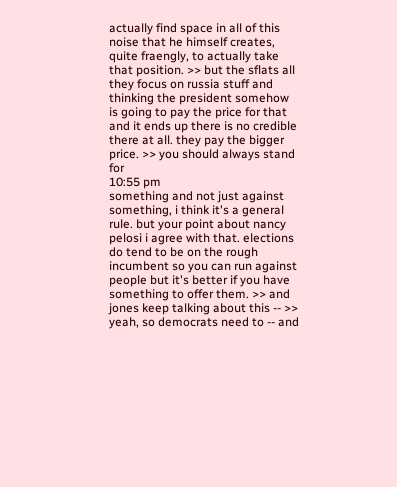actually find space in all of this noise that he himself creates, quite fraengly, to actually take that position. >> but the sflats all they focus on russia stuff and thinking the president somehow is going to pay the price for that and it ends up there is no credible there at all. they pay the bigger price. >> you should always stand for
10:55 pm
something and not just against something, i think it's a general rule. but your point about nancy pelosi i agree with that. elections do tend to be on the rough incumbent so you can run against people but it's better if you have something to offer them. >> and jones keep talking about this -- >> yeah, so democrats need to -- and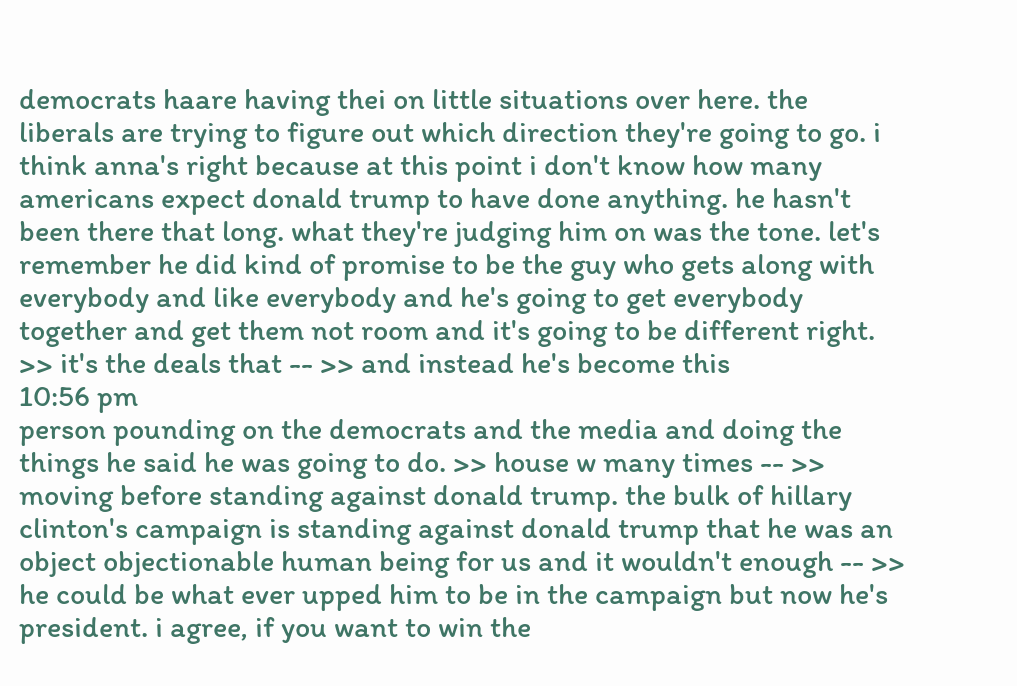democrats haare having thei on little situations over here. the liberals are trying to figure out which direction they're going to go. i think anna's right because at this point i don't know how many americans expect donald trump to have done anything. he hasn't been there that long. what they're judging him on was the tone. let's remember he did kind of promise to be the guy who gets along with everybody and like everybody and he's going to get everybody together and get them not room and it's going to be different right. >> it's the deals that -- >> and instead he's become this
10:56 pm
person pounding on the democrats and the media and doing the things he said he was going to do. >> house w many times -- >> moving before standing against donald trump. the bulk of hillary clinton's campaign is standing against donald trump that he was an object objectionable human being for us and it wouldn't enough -- >> he could be what ever upped him to be in the campaign but now he's president. i agree, if you want to win the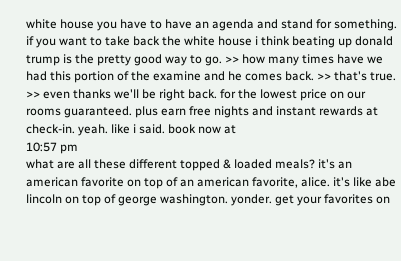white house you have to have an agenda and stand for something. if you want to take back the white house i think beating up donald trump is the pretty good way to go. >> how many times have we had this portion of the examine and he comes back. >> that's true. >> even thanks we'll be right back. for the lowest price on our rooms guaranteed. plus earn free nights and instant rewards at check-in. yeah. like i said. book now at
10:57 pm
what are all these different topped & loaded meals? it's an american favorite on top of an american favorite, alice. it's like abe lincoln on top of george washington. yonder. get your favorites on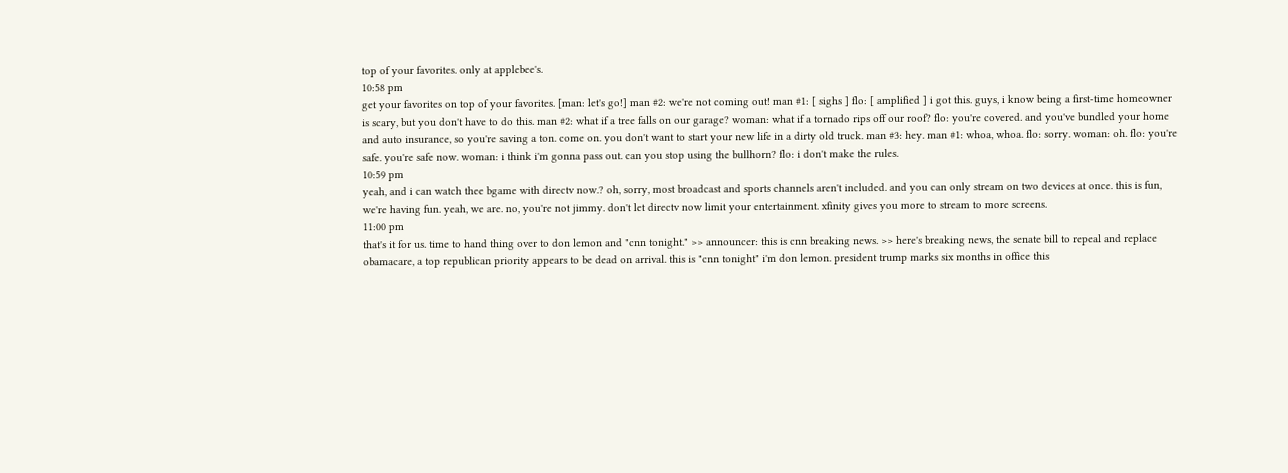top of your favorites. only at applebee's.
10:58 pm
get your favorites on top of your favorites. [man: let's go!] man #2: we're not coming out! man #1: [ sighs ] flo: [ amplified ] i got this. guys, i know being a first-time homeowner is scary, but you don't have to do this. man #2: what if a tree falls on our garage? woman: what if a tornado rips off our roof? flo: you're covered. and you've bundled your home and auto insurance, so you're saving a ton. come on. you don't want to start your new life in a dirty old truck. man #3: hey. man #1: whoa, whoa. flo: sorry. woman: oh. flo: you're safe. you're safe now. woman: i think i'm gonna pass out. can you stop using the bullhorn? flo: i don't make the rules.
10:59 pm
yeah, and i can watch thee bgame with directv now.? oh, sorry, most broadcast and sports channels aren't included. and you can only stream on two devices at once. this is fun, we're having fun. yeah, we are. no, you're not jimmy. don't let directv now limit your entertainment. xfinity gives you more to stream to more screens.
11:00 pm
that's it for us. time to hand thing over to don lemon and "cnn tonight." >> announcer: this is cnn breaking news. >> here's breaking news, the senate bill to repeal and replace obamacare, a top republican priority appears to be dead on arrival. this is "cnn tonight" i'm don lemon. president trump marks six months in office this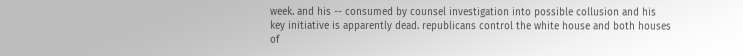week. and his -- consumed by counsel investigation into possible collusion and his key initiative is apparently dead. republicans control the white house and both houses of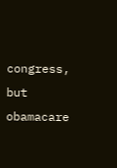congress, but obamacare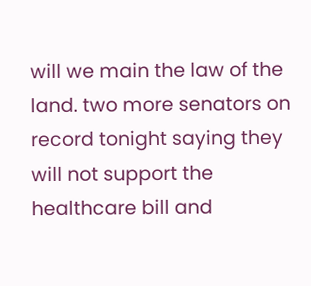will we main the law of the land. two more senators on record tonight saying they will not support the healthcare bill and